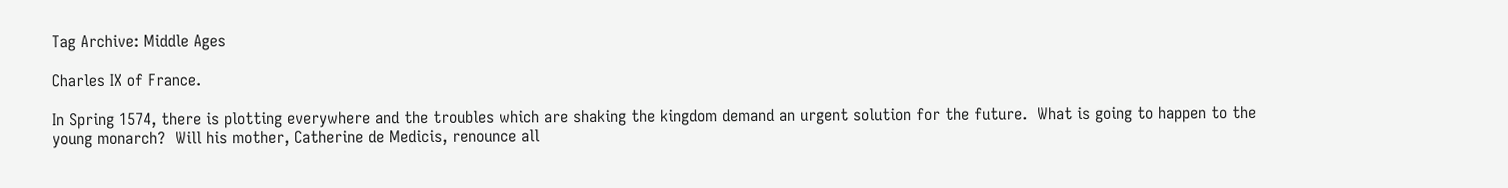Tag Archive: Middle Ages

Charles IX of France.

In Spring 1574, there is plotting everywhere and the troubles which are shaking the kingdom demand an urgent solution for the future.  What is going to happen to the young monarch?  Will his mother, Catherine de Medicis, renounce all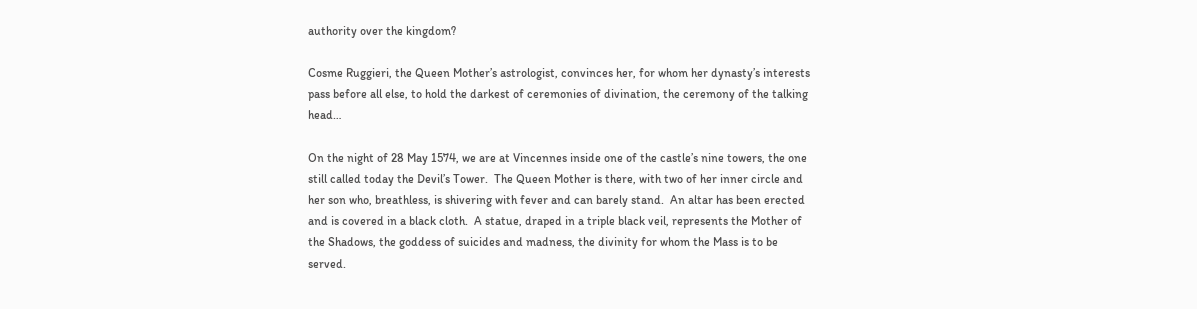authority over the kingdom?

Cosme Ruggieri, the Queen Mother’s astrologist, convinces her, for whom her dynasty’s interests pass before all else, to hold the darkest of ceremonies of divination, the ceremony of the talking head…

On the night of 28 May 1574, we are at Vincennes inside one of the castle’s nine towers, the one still called today the Devil’s Tower.  The Queen Mother is there, with two of her inner circle and her son who, breathless, is shivering with fever and can barely stand.  An altar has been erected and is covered in a black cloth.  A statue, draped in a triple black veil, represents the Mother of the Shadows, the goddess of suicides and madness, the divinity for whom the Mass is to be served.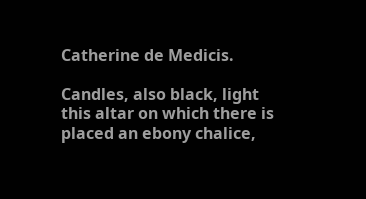Catherine de Medicis.

Candles, also black, light this altar on which there is placed an ebony chalice,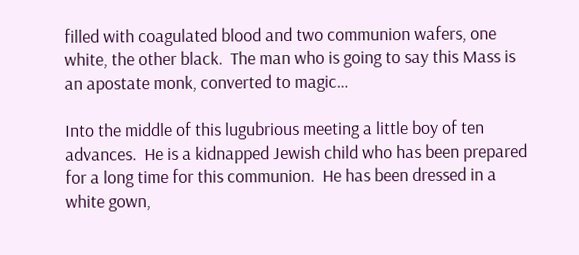filled with coagulated blood and two communion wafers, one white, the other black.  The man who is going to say this Mass is an apostate monk, converted to magic…

Into the middle of this lugubrious meeting a little boy of ten advances.  He is a kidnapped Jewish child who has been prepared for a long time for this communion.  He has been dressed in a white gown,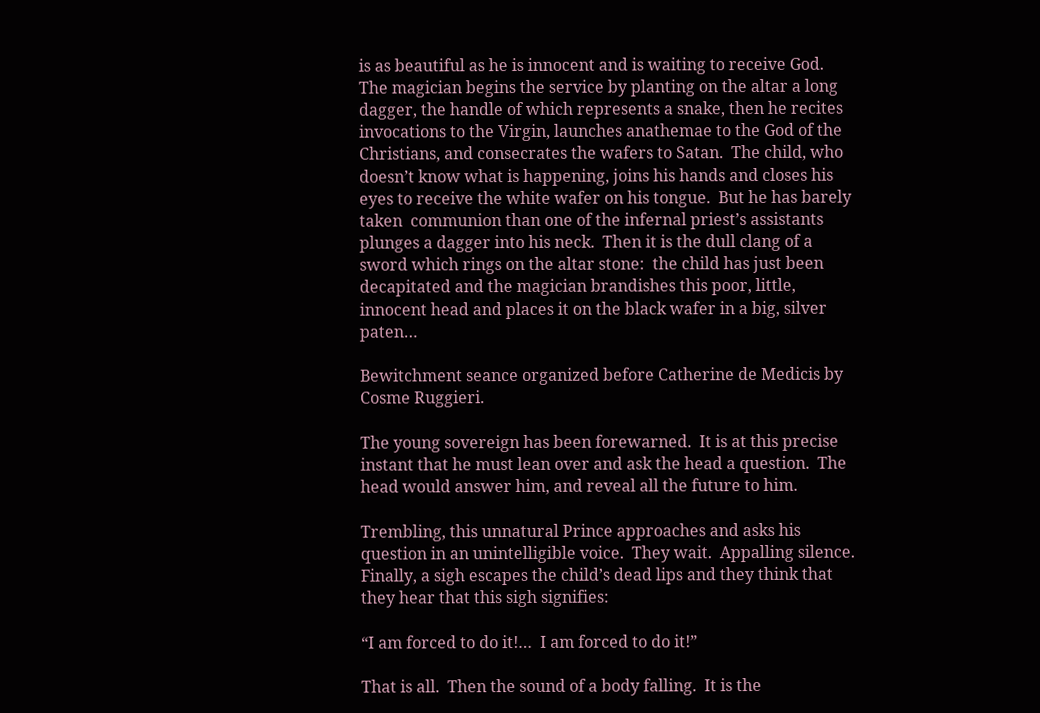is as beautiful as he is innocent and is waiting to receive God.  The magician begins the service by planting on the altar a long dagger, the handle of which represents a snake, then he recites invocations to the Virgin, launches anathemae to the God of the Christians, and consecrates the wafers to Satan.  The child, who doesn’t know what is happening, joins his hands and closes his eyes to receive the white wafer on his tongue.  But he has barely taken  communion than one of the infernal priest’s assistants plunges a dagger into his neck.  Then it is the dull clang of a sword which rings on the altar stone:  the child has just been decapitated and the magician brandishes this poor, little, innocent head and places it on the black wafer in a big, silver paten…

Bewitchment seance organized before Catherine de Medicis by Cosme Ruggieri.

The young sovereign has been forewarned.  It is at this precise instant that he must lean over and ask the head a question.  The head would answer him, and reveal all the future to him.

Trembling, this unnatural Prince approaches and asks his question in an unintelligible voice.  They wait.  Appalling silence.  Finally, a sigh escapes the child’s dead lips and they think that they hear that this sigh signifies:

“I am forced to do it!…  I am forced to do it!”

That is all.  Then the sound of a body falling.  It is the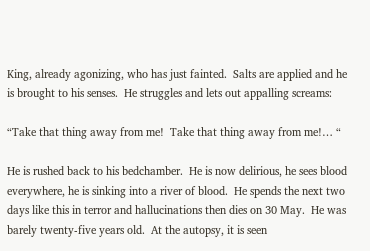King, already agonizing, who has just fainted.  Salts are applied and he is brought to his senses.  He struggles and lets out appalling screams:

“Take that thing away from me!  Take that thing away from me!… “

He is rushed back to his bedchamber.  He is now delirious, he sees blood everywhere, he is sinking into a river of blood.  He spends the next two days like this in terror and hallucinations then dies on 30 May.  He was barely twenty-five years old.  At the autopsy, it is seen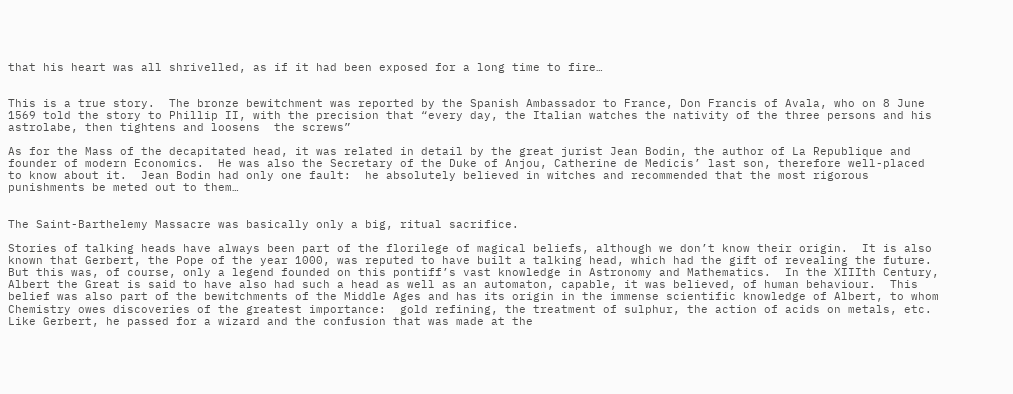that his heart was all shrivelled, as if it had been exposed for a long time to fire…


This is a true story.  The bronze bewitchment was reported by the Spanish Ambassador to France, Don Francis of Avala, who on 8 June 1569 told the story to Phillip II, with the precision that “every day, the Italian watches the nativity of the three persons and his astrolabe, then tightens and loosens  the screws”

As for the Mass of the decapitated head, it was related in detail by the great jurist Jean Bodin, the author of La Republique and founder of modern Economics.  He was also the Secretary of the Duke of Anjou, Catherine de Medicis’ last son, therefore well-placed to know about it.  Jean Bodin had only one fault:  he absolutely believed in witches and recommended that the most rigorous punishments be meted out to them…


The Saint-Barthelemy Massacre was basically only a big, ritual sacrifice.

Stories of talking heads have always been part of the florilege of magical beliefs, although we don’t know their origin.  It is also known that Gerbert, the Pope of the year 1000, was reputed to have built a talking head, which had the gift of revealing the future.  But this was, of course, only a legend founded on this pontiff’s vast knowledge in Astronomy and Mathematics.  In the XIIIth Century, Albert the Great is said to have also had such a head as well as an automaton, capable, it was believed, of human behaviour.  This belief was also part of the bewitchments of the Middle Ages and has its origin in the immense scientific knowledge of Albert, to whom Chemistry owes discoveries of the greatest importance:  gold refining, the treatment of sulphur, the action of acids on metals, etc.  Like Gerbert, he passed for a wizard and the confusion that was made at the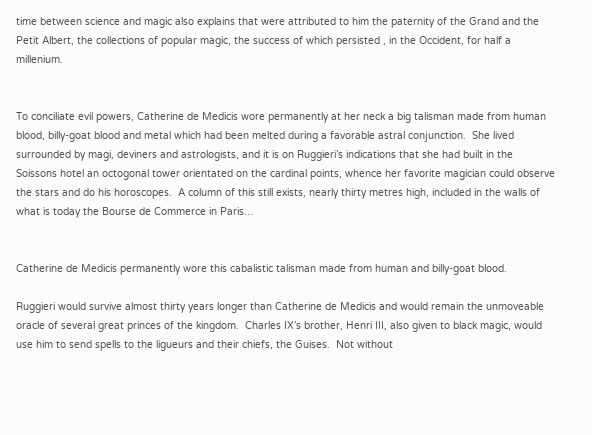time between science and magic also explains that were attributed to him the paternity of the Grand and the Petit Albert, the collections of popular magic, the success of which persisted , in the Occident, for half a millenium.


To conciliate evil powers, Catherine de Medicis wore permanently at her neck a big talisman made from human blood, billy-goat blood and metal which had been melted during a favorable astral conjunction.  She lived surrounded by magi, deviners and astrologists, and it is on Ruggieri’s indications that she had built in the Soissons hotel an octogonal tower orientated on the cardinal points, whence her favorite magician could observe the stars and do his horoscopes.  A column of this still exists, nearly thirty metres high, included in the walls of what is today the Bourse de Commerce in Paris…


Catherine de Medicis permanently wore this cabalistic talisman made from human and billy-goat blood.

Ruggieri would survive almost thirty years longer than Catherine de Medicis and would remain the unmoveable oracle of several great princes of the kingdom.  Charles IX’s brother, Henri III, also given to black magic, would use him to send spells to the ligueurs and their chiefs, the Guises.  Not without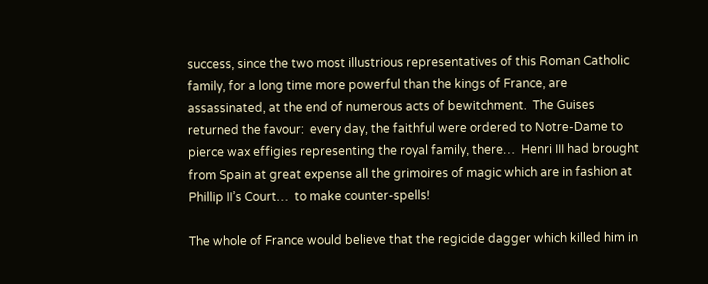success, since the two most illustrious representatives of this Roman Catholic family, for a long time more powerful than the kings of France, are assassinated, at the end of numerous acts of bewitchment.  The Guises returned the favour:  every day, the faithful were ordered to Notre-Dame to pierce wax effigies representing the royal family, there…  Henri III had brought from Spain at great expense all the grimoires of magic which are in fashion at Phillip II’s Court…  to make counter-spells!

The whole of France would believe that the regicide dagger which killed him in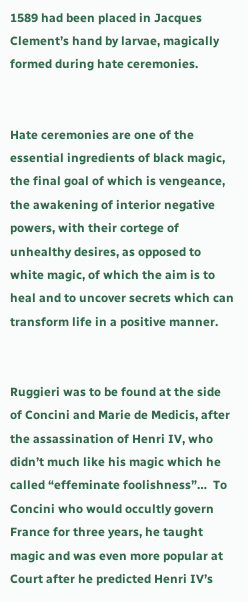1589 had been placed in Jacques Clement’s hand by larvae, magically formed during hate ceremonies.


Hate ceremonies are one of the essential ingredients of black magic, the final goal of which is vengeance, the awakening of interior negative powers, with their cortege of unhealthy desires, as opposed to white magic, of which the aim is to heal and to uncover secrets which can transform life in a positive manner.


Ruggieri was to be found at the side of Concini and Marie de Medicis, after the assassination of Henri IV, who didn’t much like his magic which he called “effeminate foolishness”…  To Concini who would occultly govern France for three years, he taught magic and was even more popular at Court after he predicted Henri IV’s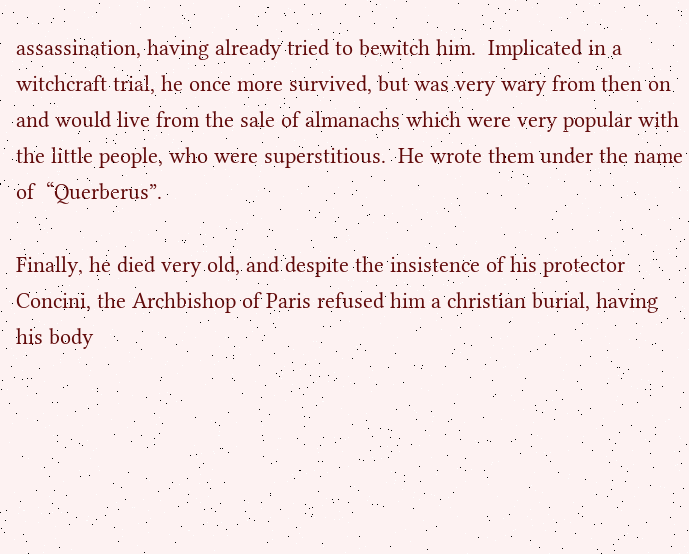assassination, having already tried to bewitch him.  Implicated in a witchcraft trial, he once more survived, but was very wary from then on and would live from the sale of almanachs which were very popular with the little people, who were superstitious.  He wrote them under the name of  “Querberus”.

Finally, he died very old, and despite the insistence of his protector Concini, the Archbishop of Paris refused him a christian burial, having his body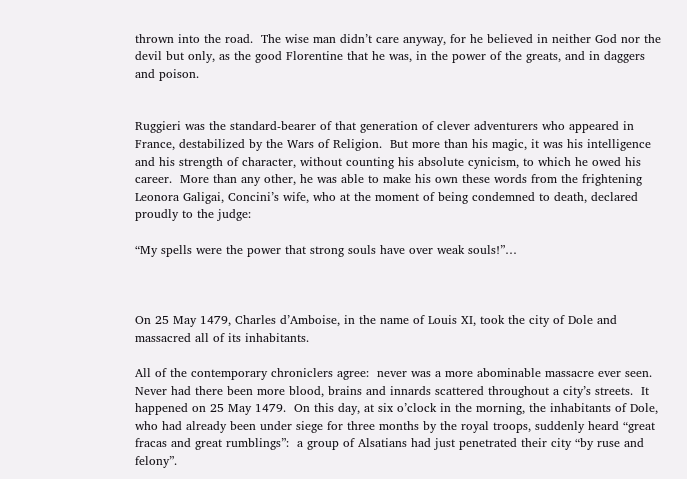thrown into the road.  The wise man didn’t care anyway, for he believed in neither God nor the devil but only, as the good Florentine that he was, in the power of the greats, and in daggers and poison.


Ruggieri was the standard-bearer of that generation of clever adventurers who appeared in France, destabilized by the Wars of Religion.  But more than his magic, it was his intelligence and his strength of character, without counting his absolute cynicism, to which he owed his career.  More than any other, he was able to make his own these words from the frightening Leonora Galigai, Concini’s wife, who at the moment of being condemned to death, declared proudly to the judge:

“My spells were the power that strong souls have over weak souls!”…



On 25 May 1479, Charles d’Amboise, in the name of Louis XI, took the city of Dole and massacred all of its inhabitants.

All of the contemporary chroniclers agree:  never was a more abominable massacre ever seen.  Never had there been more blood, brains and innards scattered throughout a city’s streets.  It happened on 25 May 1479.  On this day, at six o’clock in the morning, the inhabitants of Dole, who had already been under siege for three months by the royal troops, suddenly heard “great fracas and great rumblings”:  a group of Alsatians had just penetrated their city “by ruse and felony”.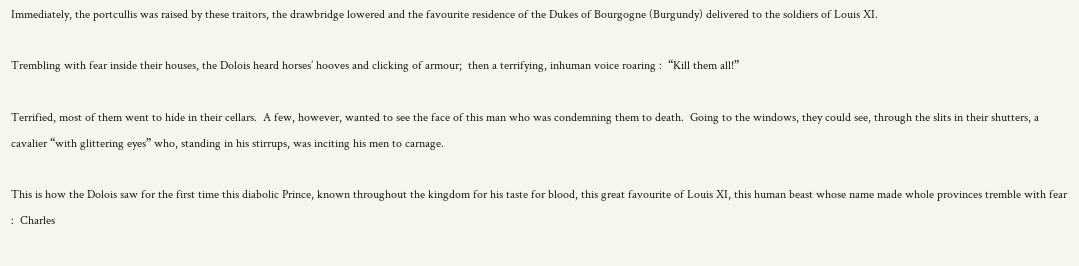Immediately, the portcullis was raised by these traitors, the drawbridge lowered and the favourite residence of the Dukes of Bourgogne (Burgundy) delivered to the soldiers of Louis XI.

Trembling with fear inside their houses, the Dolois heard horses’ hooves and clicking of armour;  then a terrifying, inhuman voice roaring :  “Kill them all!”

Terrified, most of them went to hide in their cellars.  A few, however, wanted to see the face of this man who was condemning them to death.  Going to the windows, they could see, through the slits in their shutters, a cavalier “with glittering eyes” who, standing in his stirrups, was inciting his men to carnage.

This is how the Dolois saw for the first time this diabolic Prince, known throughout the kingdom for his taste for blood, this great favourite of Louis XI, this human beast whose name made whole provinces tremble with fear :  Charles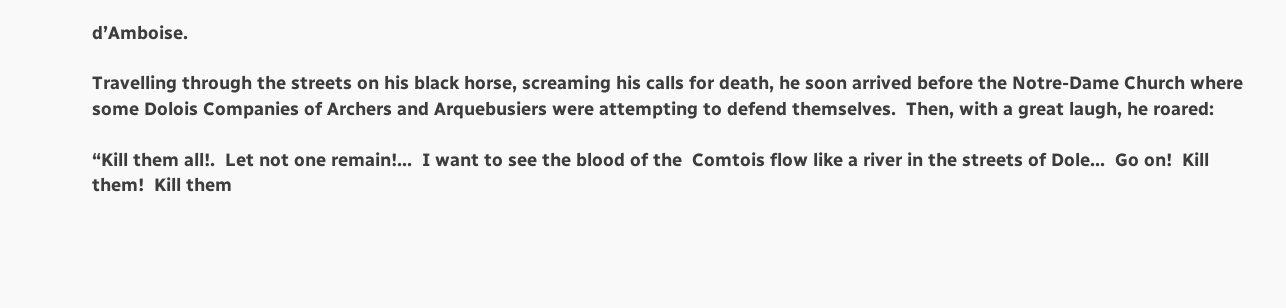d’Amboise.

Travelling through the streets on his black horse, screaming his calls for death, he soon arrived before the Notre-Dame Church where some Dolois Companies of Archers and Arquebusiers were attempting to defend themselves.  Then, with a great laugh, he roared:

“Kill them all!.  Let not one remain!…  I want to see the blood of the  Comtois flow like a river in the streets of Dole…  Go on!  Kill them!  Kill them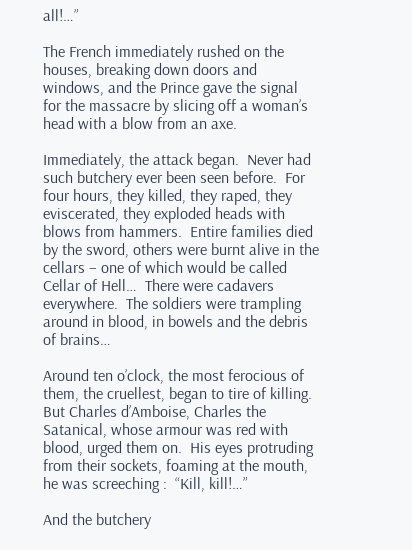all!…”

The French immediately rushed on the houses, breaking down doors and windows, and the Prince gave the signal for the massacre by slicing off a woman’s head with a blow from an axe.

Immediately, the attack began.  Never had such butchery ever been seen before.  For four hours, they killed, they raped, they eviscerated, they exploded heads with blows from hammers.  Entire families died by the sword, others were burnt alive in the cellars – one of which would be called Cellar of Hell…  There were cadavers everywhere.  The soldiers were trampling around in blood, in bowels and the debris of brains…

Around ten o’clock, the most ferocious of them, the cruellest, began to tire of killing.  But Charles d’Amboise, Charles the Satanical, whose armour was red with blood, urged them on.  His eyes protruding from their sockets, foaming at the mouth, he was screeching :  “Kill, kill!…”

And the butchery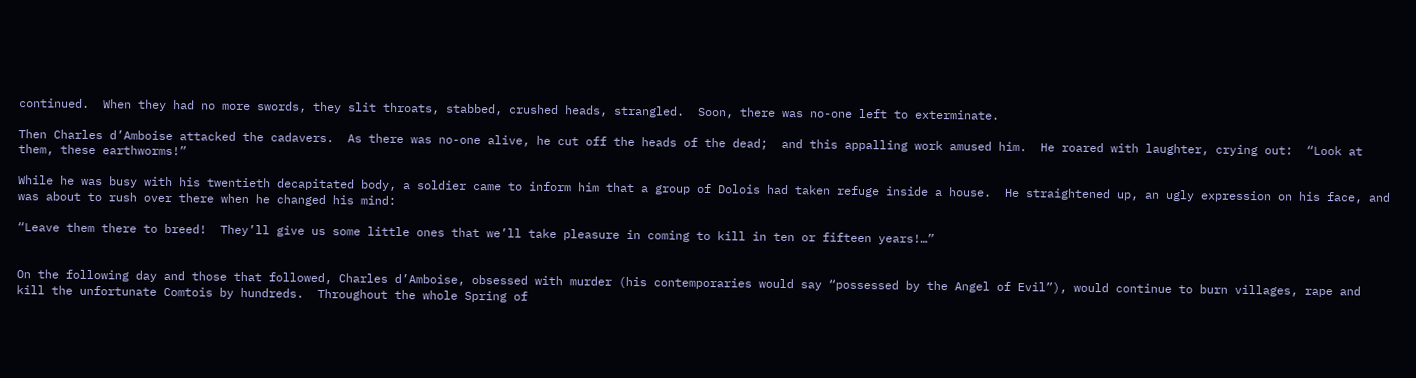continued.  When they had no more swords, they slit throats, stabbed, crushed heads, strangled.  Soon, there was no-one left to exterminate.

Then Charles d’Amboise attacked the cadavers.  As there was no-one alive, he cut off the heads of the dead;  and this appalling work amused him.  He roared with laughter, crying out:  “Look at them, these earthworms!”

While he was busy with his twentieth decapitated body, a soldier came to inform him that a group of Dolois had taken refuge inside a house.  He straightened up, an ugly expression on his face, and was about to rush over there when he changed his mind:

“Leave them there to breed!  They’ll give us some little ones that we’ll take pleasure in coming to kill in ten or fifteen years!…”


On the following day and those that followed, Charles d’Amboise, obsessed with murder (his contemporaries would say “possessed by the Angel of Evil”), would continue to burn villages, rape and kill the unfortunate Comtois by hundreds.  Throughout the whole Spring of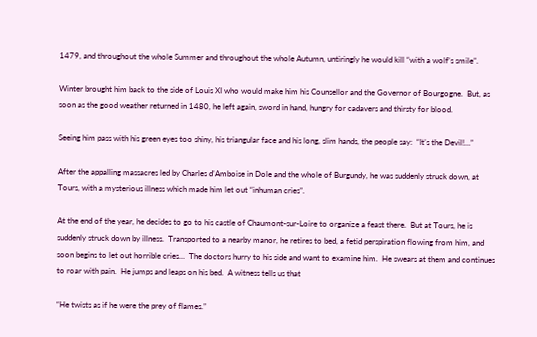1479, and throughout the whole Summer and throughout the whole Autumn, untiringly he would kill “with a wolf’s smile”.

Winter brought him back to the side of Louis XI who would make him his Counsellor and the Governor of Bourgogne.  But, as soon as the good weather returned in 1480, he left again, sword in hand, hungry for cadavers and thirsty for blood.

Seeing him pass with his green eyes too shiny, his triangular face and his long, slim hands, the people say:  “It’s the Devil!…”

After the appalling massacres led by Charles d’Amboise in Dole and the whole of Burgundy, he was suddenly struck down, at Tours, with a mysterious illness which made him let out “inhuman cries”.

At the end of the year, he decides to go to his castle of Chaumont-sur-Loire to organize a feast there.  But at Tours, he is suddenly struck down by illness.  Transported to a nearby manor, he retires to bed, a fetid perspiration flowing from him, and soon begins to let out horrible cries…  The doctors hurry to his side and want to examine him.  He swears at them and continues to roar with pain.  He jumps and leaps on his bed.  A witness tells us that

“He twists as if he were the prey of flames.”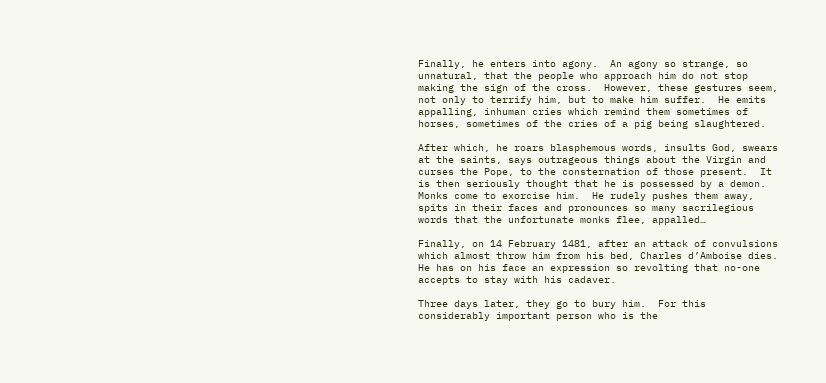Finally, he enters into agony.  An agony so strange, so unnatural, that the people who approach him do not stop making the sign of the cross.  However, these gestures seem, not only to terrify him, but to make him suffer.  He emits appalling, inhuman cries which remind them sometimes of horses, sometimes of the cries of a pig being slaughtered.

After which, he roars blasphemous words, insults God, swears at the saints, says outrageous things about the Virgin and curses the Pope, to the consternation of those present.  It is then seriously thought that he is possessed by a demon.  Monks come to exorcise him.  He rudely pushes them away, spits in their faces and pronounces so many sacrilegious words that the unfortunate monks flee, appalled…

Finally, on 14 February 1481, after an attack of convulsions which almost throw him from his bed, Charles d’Amboise dies.  He has on his face an expression so revolting that no-one accepts to stay with his cadaver.

Three days later, they go to bury him.  For this considerably important person who is the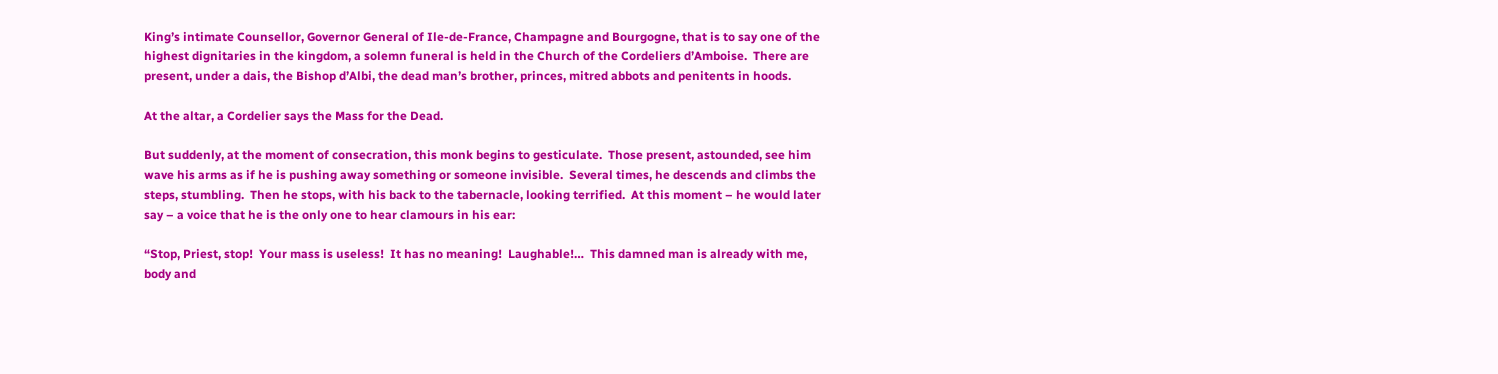King’s intimate Counsellor, Governor General of Ile-de-France, Champagne and Bourgogne, that is to say one of the highest dignitaries in the kingdom, a solemn funeral is held in the Church of the Cordeliers d’Amboise.  There are present, under a dais, the Bishop d’Albi, the dead man’s brother, princes, mitred abbots and penitents in hoods.

At the altar, a Cordelier says the Mass for the Dead.

But suddenly, at the moment of consecration, this monk begins to gesticulate.  Those present, astounded, see him wave his arms as if he is pushing away something or someone invisible.  Several times, he descends and climbs the steps, stumbling.  Then he stops, with his back to the tabernacle, looking terrified.  At this moment – he would later say – a voice that he is the only one to hear clamours in his ear:

“Stop, Priest, stop!  Your mass is useless!  It has no meaning!  Laughable!…  This damned man is already with me, body and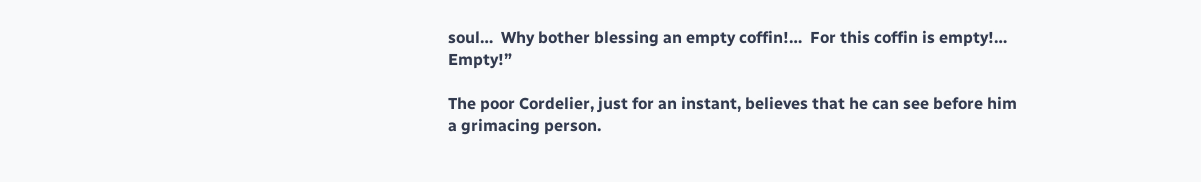soul…  Why bother blessing an empty coffin!…  For this coffin is empty!…  Empty!”

The poor Cordelier, just for an instant, believes that he can see before him a grimacing person.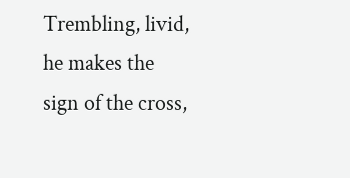Trembling, livid, he makes the sign of the cross,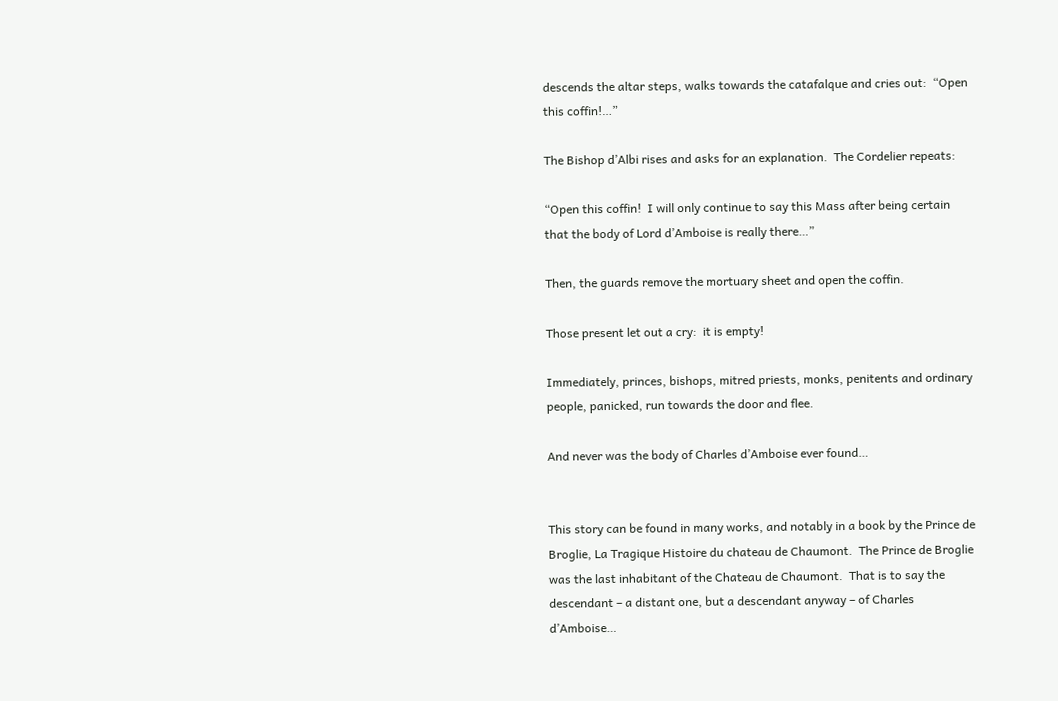descends the altar steps, walks towards the catafalque and cries out:  “Open this coffin!…”

The Bishop d’Albi rises and asks for an explanation.  The Cordelier repeats:

“Open this coffin!  I will only continue to say this Mass after being certain that the body of Lord d’Amboise is really there…”

Then, the guards remove the mortuary sheet and open the coffin.

Those present let out a cry:  it is empty!

Immediately, princes, bishops, mitred priests, monks, penitents and ordinary people, panicked, run towards the door and flee.

And never was the body of Charles d’Amboise ever found…


This story can be found in many works, and notably in a book by the Prince de Broglie, La Tragique Histoire du chateau de Chaumont.  The Prince de Broglie was the last inhabitant of the Chateau de Chaumont.  That is to say the descendant – a distant one, but a descendant anyway – of Charles d’Amboise…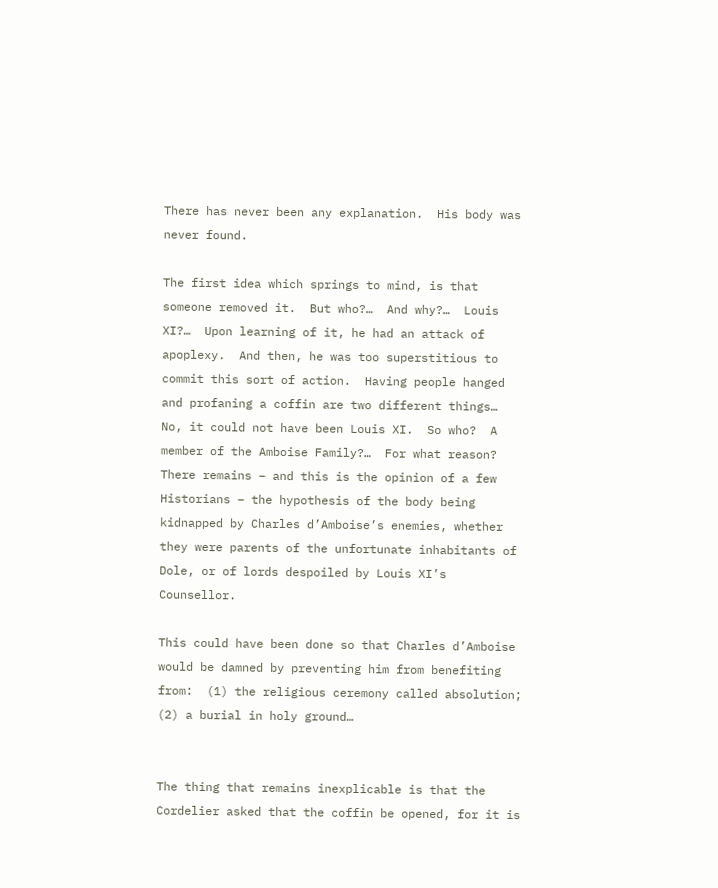There has never been any explanation.  His body was never found.

The first idea which springs to mind, is that someone removed it.  But who?…  And why?…  Louis XI?…  Upon learning of it, he had an attack of apoplexy.  And then, he was too superstitious to commit this sort of action.  Having people hanged and profaning a coffin are two different things…  No, it could not have been Louis XI.  So who?  A member of the Amboise Family?…  For what reason?  There remains – and this is the opinion of a few Historians – the hypothesis of the body being kidnapped by Charles d’Amboise’s enemies, whether they were parents of the unfortunate inhabitants of Dole, or of lords despoiled by Louis XI’s Counsellor.

This could have been done so that Charles d’Amboise would be damned by preventing him from benefiting from:  (1) the religious ceremony called absolution;  (2) a burial in holy ground…


The thing that remains inexplicable is that the Cordelier asked that the coffin be opened, for it is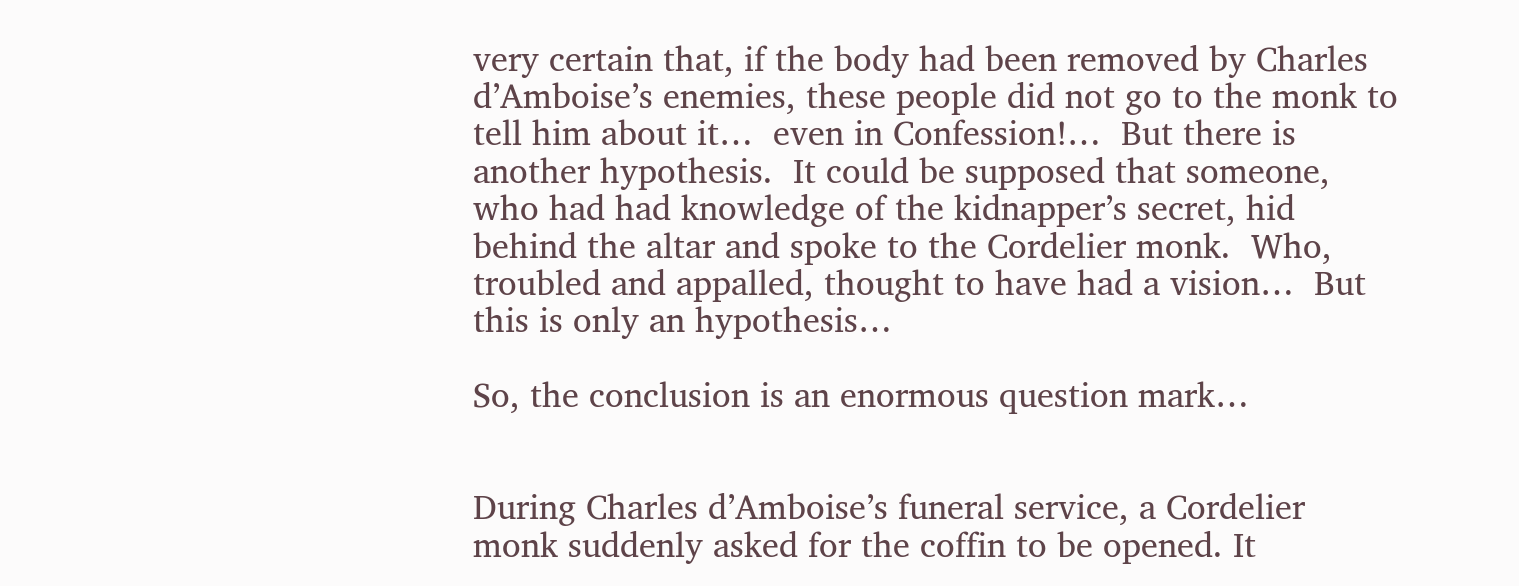very certain that, if the body had been removed by Charles d’Amboise’s enemies, these people did not go to the monk to tell him about it…  even in Confession!…  But there is another hypothesis.  It could be supposed that someone, who had had knowledge of the kidnapper’s secret, hid behind the altar and spoke to the Cordelier monk.  Who, troubled and appalled, thought to have had a vision…  But this is only an hypothesis…

So, the conclusion is an enormous question mark…


During Charles d’Amboise’s funeral service, a Cordelier monk suddenly asked for the coffin to be opened. It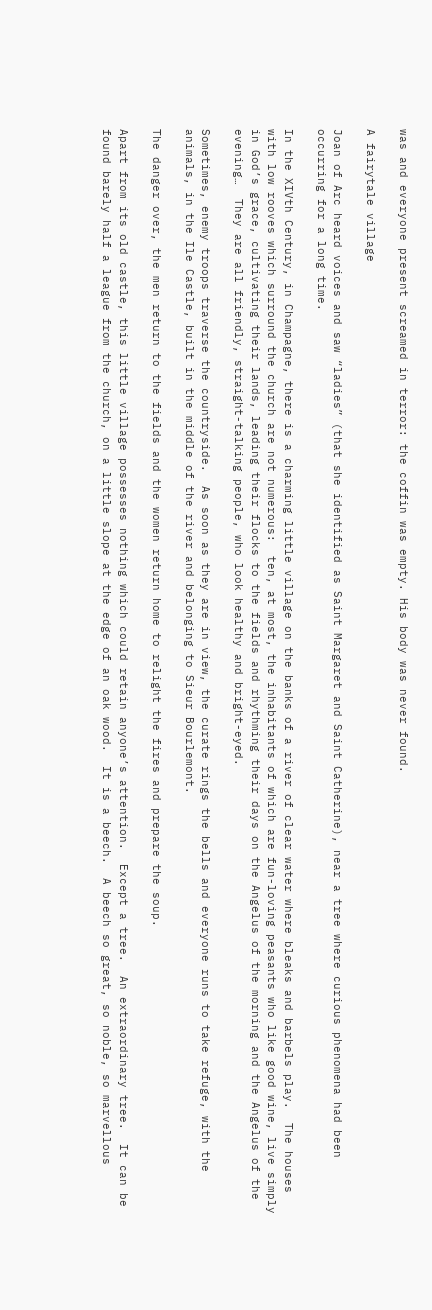was and everyone present screamed in terror: the coffin was empty. His body was never found.

A fairytale village

Joan of Arc heard voices and saw “ladies” (that she identified as Saint Margaret and Saint Catherine), near a tree where curious phenomena had been occurring for a long time.

In the XIVth Century, in Champagne, there is a charming little village on the banks of a river of clear water where bleaks and barbels play.  The houses with low rooves which surround the church are not numerous:  ten, at most, the inhabitants of which are fun-loving peasants who like good wine, live simply in God’s grace, cultivating their lands, leading their flocks to the fields and rhythming their days on the Angelus of the morning and the Angelus of the evening…  They are all friendly, straight-talking people, who look healthy and bright-eyed.

Sometimes, enemy troops traverse the countryside.  As soon as they are in view, the curate rings the bells and everyone runs to take refuge, with the animals, in the Ile Castle, built in the middle of the river and belonging to Sieur Bourlemont.

The danger over, the men return to the fields and the women return home to relight the fires and prepare the soup.

Apart from its old castle, this little village possesses nothing which could retain anyone’s attention.  Except a tree.  An extraordinary tree.  It can be found barely half a league from the church, on a little slope at the edge of an oak wood.  It is a beech.  A beech so great, so noble, so marvellous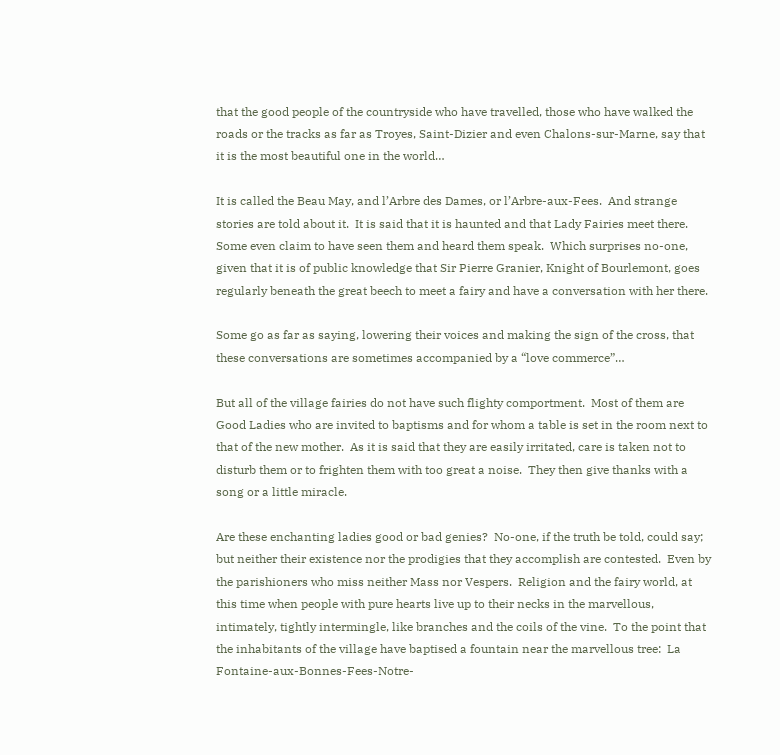that the good people of the countryside who have travelled, those who have walked the roads or the tracks as far as Troyes, Saint-Dizier and even Chalons-sur-Marne, say that it is the most beautiful one in the world…

It is called the Beau May, and l’Arbre des Dames, or l’Arbre-aux-Fees.  And strange stories are told about it.  It is said that it is haunted and that Lady Fairies meet there.  Some even claim to have seen them and heard them speak.  Which surprises no-one, given that it is of public knowledge that Sir Pierre Granier, Knight of Bourlemont, goes regularly beneath the great beech to meet a fairy and have a conversation with her there.

Some go as far as saying, lowering their voices and making the sign of the cross, that these conversations are sometimes accompanied by a “love commerce”…

But all of the village fairies do not have such flighty comportment.  Most of them are Good Ladies who are invited to baptisms and for whom a table is set in the room next to that of the new mother.  As it is said that they are easily irritated, care is taken not to disturb them or to frighten them with too great a noise.  They then give thanks with a song or a little miracle.

Are these enchanting ladies good or bad genies?  No-one, if the truth be told, could say;  but neither their existence nor the prodigies that they accomplish are contested.  Even by the parishioners who miss neither Mass nor Vespers.  Religion and the fairy world, at this time when people with pure hearts live up to their necks in the marvellous, intimately, tightly intermingle, like branches and the coils of the vine.  To the point that the inhabitants of the village have baptised a fountain near the marvellous tree:  La Fontaine-aux-Bonnes-Fees-Notre-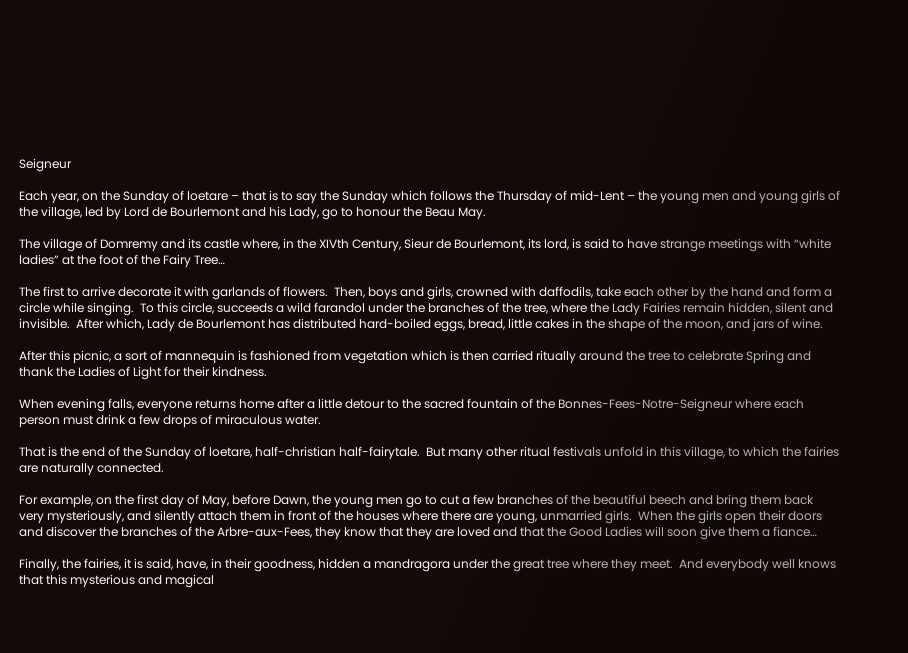Seigneur

Each year, on the Sunday of loetare – that is to say the Sunday which follows the Thursday of mid-Lent – the young men and young girls of the village, led by Lord de Bourlemont and his Lady, go to honour the Beau May.

The village of Domremy and its castle where, in the XIVth Century, Sieur de Bourlemont, its lord, is said to have strange meetings with “white ladies” at the foot of the Fairy Tree…

The first to arrive decorate it with garlands of flowers.  Then, boys and girls, crowned with daffodils, take each other by the hand and form a circle while singing.  To this circle, succeeds a wild farandol under the branches of the tree, where the Lady Fairies remain hidden, silent and invisible.  After which, Lady de Bourlemont has distributed hard-boiled eggs, bread, little cakes in the shape of the moon, and jars of wine.

After this picnic, a sort of mannequin is fashioned from vegetation which is then carried ritually around the tree to celebrate Spring and thank the Ladies of Light for their kindness.

When evening falls, everyone returns home after a little detour to the sacred fountain of the Bonnes-Fees-Notre-Seigneur where each person must drink a few drops of miraculous water.

That is the end of the Sunday of loetare, half-christian half-fairytale.  But many other ritual festivals unfold in this village, to which the fairies are naturally connected.

For example, on the first day of May, before Dawn, the young men go to cut a few branches of the beautiful beech and bring them back very mysteriously, and silently attach them in front of the houses where there are young, unmarried girls.  When the girls open their doors and discover the branches of the Arbre-aux-Fees, they know that they are loved and that the Good Ladies will soon give them a fiance…

Finally, the fairies, it is said, have, in their goodness, hidden a mandragora under the great tree where they meet.  And everybody well knows that this mysterious and magical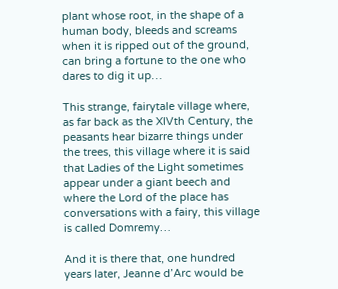plant whose root, in the shape of a human body, bleeds and screams when it is ripped out of the ground, can bring a fortune to the one who dares to dig it up…

This strange, fairytale village where, as far back as the XIVth Century, the peasants hear bizarre things under the trees, this village where it is said that Ladies of the Light sometimes appear under a giant beech and where the Lord of the place has conversations with a fairy, this village is called Domremy…

And it is there that, one hundred years later, Jeanne d’Arc would be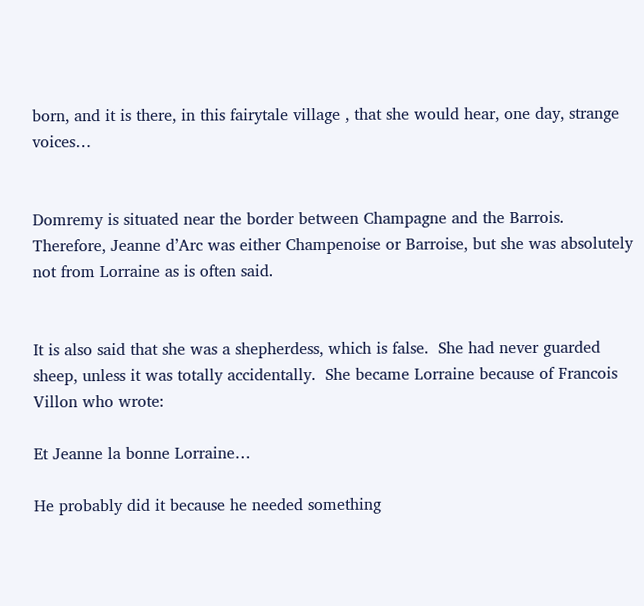born, and it is there, in this fairytale village , that she would hear, one day, strange voices…


Domremy is situated near the border between Champagne and the Barrois.  Therefore, Jeanne d’Arc was either Champenoise or Barroise, but she was absolutely not from Lorraine as is often said.


It is also said that she was a shepherdess, which is false.  She had never guarded sheep, unless it was totally accidentally.  She became Lorraine because of Francois Villon who wrote:

Et Jeanne la bonne Lorraine…

He probably did it because he needed something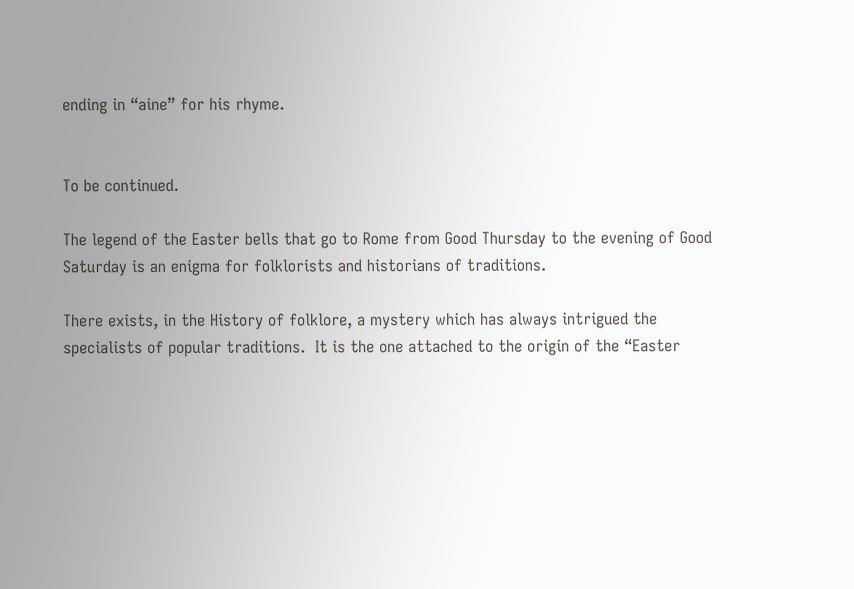ending in “aine” for his rhyme.


To be continued.

The legend of the Easter bells that go to Rome from Good Thursday to the evening of Good Saturday is an enigma for folklorists and historians of traditions.

There exists, in the History of folklore, a mystery which has always intrigued the specialists of popular traditions.  It is the one attached to the origin of the “Easter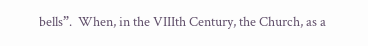bells”.  When, in the VIIIth Century, the Church, as a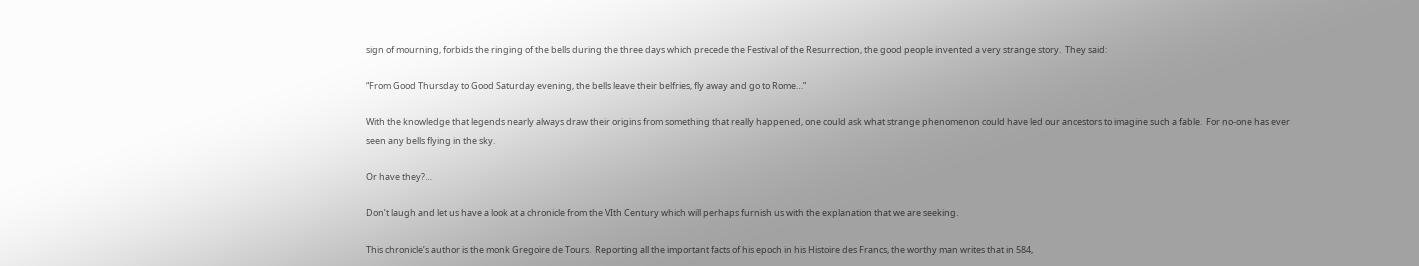sign of mourning, forbids the ringing of the bells during the three days which precede the Festival of the Resurrection, the good people invented a very strange story.  They said:

“From Good Thursday to Good Saturday evening, the bells leave their belfries, fly away and go to Rome…”

With the knowledge that legends nearly always draw their origins from something that really happened, one could ask what strange phenomenon could have led our ancestors to imagine such a fable.  For no-one has ever seen any bells flying in the sky.

Or have they?…

Don’t laugh and let us have a look at a chronicle from the VIth Century which will perhaps furnish us with the explanation that we are seeking.

This chronicle’s author is the monk Gregoire de Tours.  Reporting all the important facts of his epoch in his Histoire des Francs, the worthy man writes that in 584,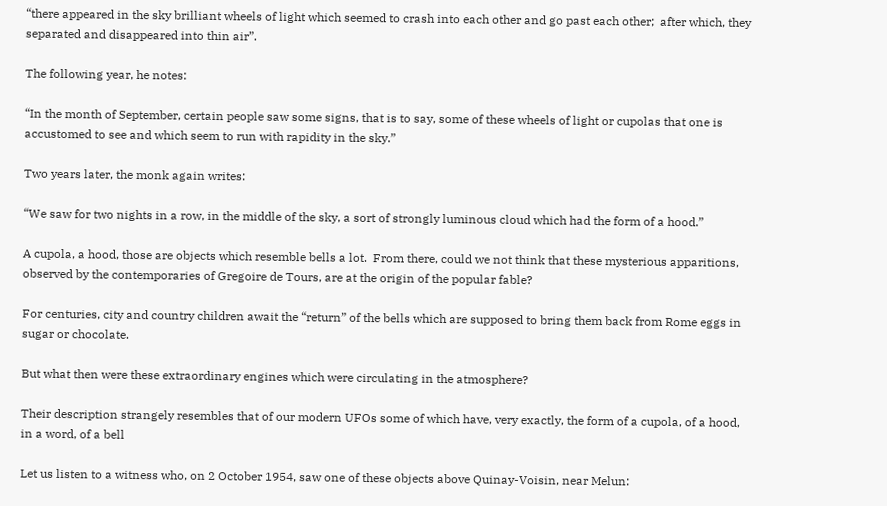“there appeared in the sky brilliant wheels of light which seemed to crash into each other and go past each other;  after which, they separated and disappeared into thin air”.

The following year, he notes:

“In the month of September, certain people saw some signs, that is to say, some of these wheels of light or cupolas that one is accustomed to see and which seem to run with rapidity in the sky.”

Two years later, the monk again writes:

“We saw for two nights in a row, in the middle of the sky, a sort of strongly luminous cloud which had the form of a hood.”

A cupola, a hood, those are objects which resemble bells a lot.  From there, could we not think that these mysterious apparitions, observed by the contemporaries of Gregoire de Tours, are at the origin of the popular fable?

For centuries, city and country children await the “return” of the bells which are supposed to bring them back from Rome eggs in sugar or chocolate.

But what then were these extraordinary engines which were circulating in the atmosphere?

Their description strangely resembles that of our modern UFOs some of which have, very exactly, the form of a cupola, of a hood, in a word, of a bell

Let us listen to a witness who, on 2 October 1954, saw one of these objects above Quinay-Voisin, near Melun: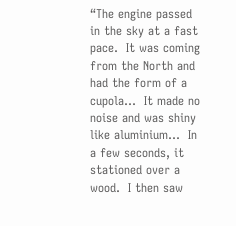“The engine passed in the sky at a fast pace.  It was coming from the North and had the form of a cupola…  It made no noise and was shiny like aluminium…  In a few seconds, it stationed over a wood.  I then saw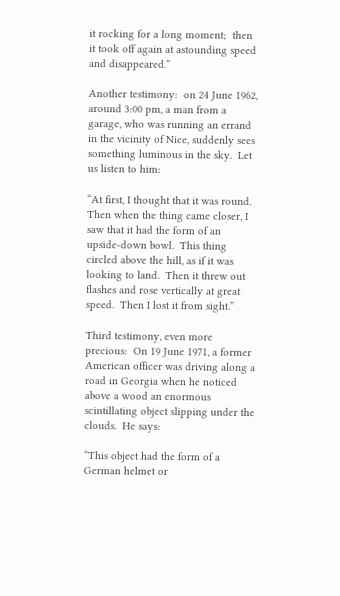it rocking for a long moment;  then it took off again at astounding speed and disappeared.”

Another testimony:  on 24 June 1962, around 3:00 pm, a man from a garage, who was running an errand in the vicinity of Nice, suddenly sees something luminous in the sky.  Let us listen to him:

“At first, I thought that it was round.  Then when the thing came closer, I saw that it had the form of an upside-down bowl.  This thing circled above the hill, as if it was looking to land.  Then it threw out flashes and rose vertically at great speed.  Then I lost it from sight.”

Third testimony, even more precious:  On 19 June 1971, a former American officer was driving along a road in Georgia when he noticed above a wood an enormous scintillating object slipping under the clouds.  He says:

“This object had the form of a German helmet or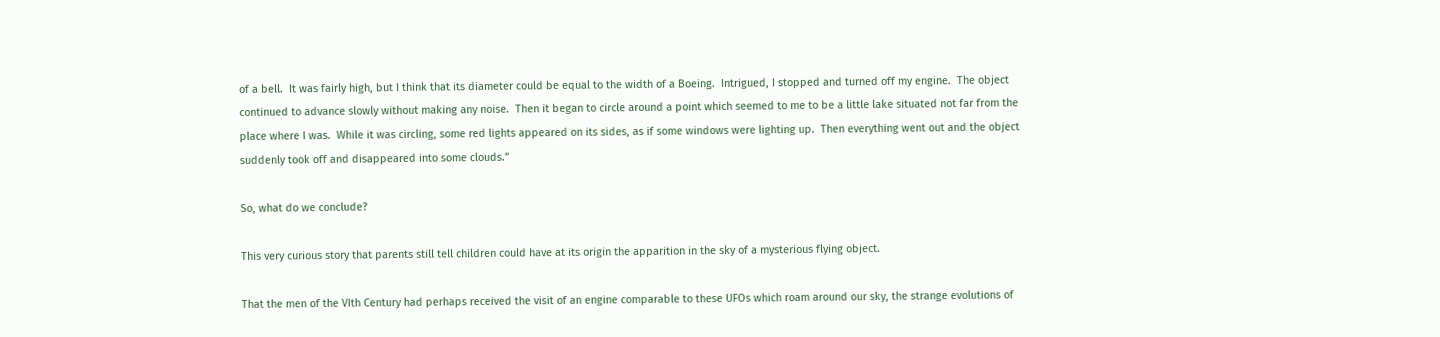of a bell.  It was fairly high, but I think that its diameter could be equal to the width of a Boeing.  Intrigued, I stopped and turned off my engine.  The object continued to advance slowly without making any noise.  Then it began to circle around a point which seemed to me to be a little lake situated not far from the place where I was.  While it was circling, some red lights appeared on its sides, as if some windows were lighting up.  Then everything went out and the object suddenly took off and disappeared into some clouds.”

So, what do we conclude?

This very curious story that parents still tell children could have at its origin the apparition in the sky of a mysterious flying object.

That the men of the VIth Century had perhaps received the visit of an engine comparable to these UFOs which roam around our sky, the strange evolutions of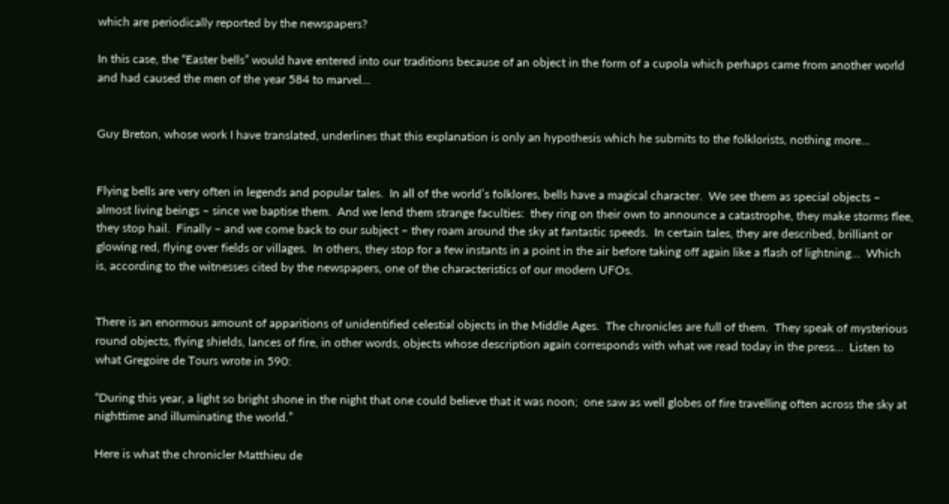which are periodically reported by the newspapers?

In this case, the “Easter bells” would have entered into our traditions because of an object in the form of a cupola which perhaps came from another world and had caused the men of the year 584 to marvel…


Guy Breton, whose work I have translated, underlines that this explanation is only an hypothesis which he submits to the folklorists, nothing more…


Flying bells are very often in legends and popular tales.  In all of the world’s folklores, bells have a magical character.  We see them as special objects – almost living beings – since we baptise them.  And we lend them strange faculties:  they ring on their own to announce a catastrophe, they make storms flee, they stop hail.  Finally – and we come back to our subject – they roam around the sky at fantastic speeds.  In certain tales, they are described, brilliant or glowing red, flying over fields or villages.  In others, they stop for a few instants in a point in the air before taking off again like a flash of lightning…  Which is, according to the witnesses cited by the newspapers, one of the characteristics of our modern UFOs.


There is an enormous amount of apparitions of unidentified celestial objects in the Middle Ages.  The chronicles are full of them.  They speak of mysterious round objects, flying shields, lances of fire, in other words, objects whose description again corresponds with what we read today in the press…  Listen to what Gregoire de Tours wrote in 590:

“During this year, a light so bright shone in the night that one could believe that it was noon;  one saw as well globes of fire travelling often across the sky at nighttime and illuminating the world.”

Here is what the chronicler Matthieu de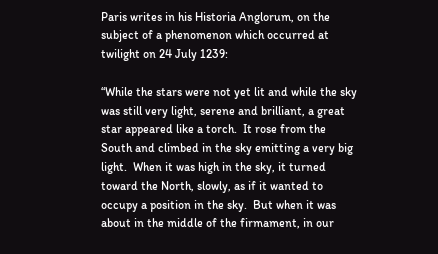Paris writes in his Historia Anglorum, on the subject of a phenomenon which occurred at twilight on 24 July 1239:

“While the stars were not yet lit and while the sky was still very light, serene and brilliant, a great star appeared like a torch.  It rose from the South and climbed in the sky emitting a very big light.  When it was high in the sky, it turned toward the North, slowly, as if it wanted to occupy a position in the sky.  But when it was about in the middle of the firmament, in our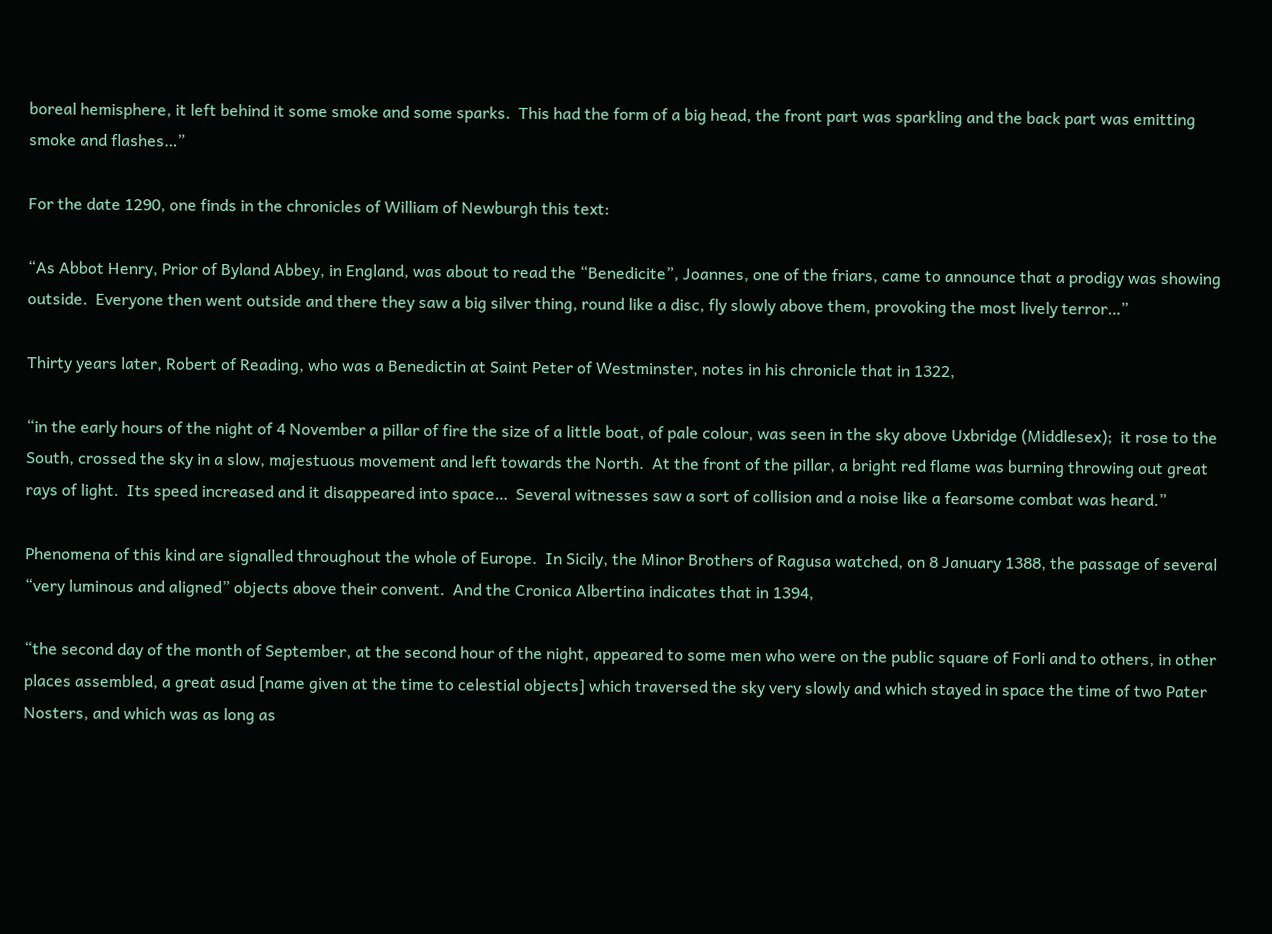boreal hemisphere, it left behind it some smoke and some sparks.  This had the form of a big head, the front part was sparkling and the back part was emitting smoke and flashes…”

For the date 1290, one finds in the chronicles of William of Newburgh this text:

“As Abbot Henry, Prior of Byland Abbey, in England, was about to read the “Benedicite”, Joannes, one of the friars, came to announce that a prodigy was showing outside.  Everyone then went outside and there they saw a big silver thing, round like a disc, fly slowly above them, provoking the most lively terror…”

Thirty years later, Robert of Reading, who was a Benedictin at Saint Peter of Westminster, notes in his chronicle that in 1322,

“in the early hours of the night of 4 November a pillar of fire the size of a little boat, of pale colour, was seen in the sky above Uxbridge (Middlesex);  it rose to the South, crossed the sky in a slow, majestuous movement and left towards the North.  At the front of the pillar, a bright red flame was burning throwing out great rays of light.  Its speed increased and it disappeared into space…  Several witnesses saw a sort of collision and a noise like a fearsome combat was heard.”

Phenomena of this kind are signalled throughout the whole of Europe.  In Sicily, the Minor Brothers of Ragusa watched, on 8 January 1388, the passage of several “very luminous and aligned” objects above their convent.  And the Cronica Albertina indicates that in 1394,

“the second day of the month of September, at the second hour of the night, appeared to some men who were on the public square of Forli and to others, in other places assembled, a great asud [name given at the time to celestial objects] which traversed the sky very slowly and which stayed in space the time of two Pater Nosters, and which was as long as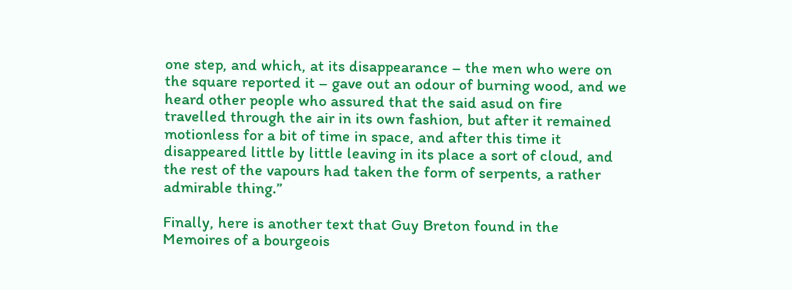one step, and which, at its disappearance – the men who were on the square reported it – gave out an odour of burning wood, and we heard other people who assured that the said asud on fire travelled through the air in its own fashion, but after it remained motionless for a bit of time in space, and after this time it disappeared little by little leaving in its place a sort of cloud, and the rest of the vapours had taken the form of serpents, a rather admirable thing.”

Finally, here is another text that Guy Breton found in the Memoires of a bourgeois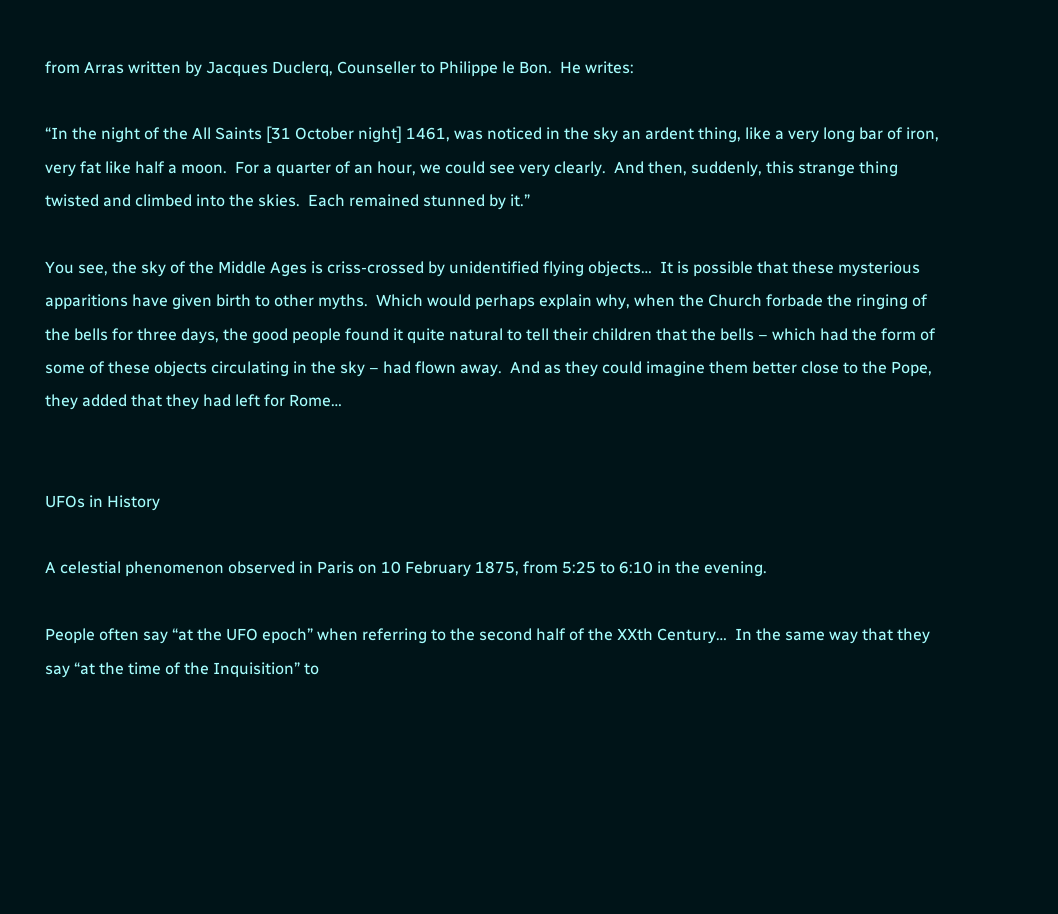from Arras written by Jacques Duclerq, Counseller to Philippe le Bon.  He writes:

“In the night of the All Saints [31 October night] 1461, was noticed in the sky an ardent thing, like a very long bar of iron, very fat like half a moon.  For a quarter of an hour, we could see very clearly.  And then, suddenly, this strange thing twisted and climbed into the skies.  Each remained stunned by it.”

You see, the sky of the Middle Ages is criss-crossed by unidentified flying objects…  It is possible that these mysterious apparitions have given birth to other myths.  Which would perhaps explain why, when the Church forbade the ringing of the bells for three days, the good people found it quite natural to tell their children that the bells – which had the form of some of these objects circulating in the sky – had flown away.  And as they could imagine them better close to the Pope, they added that they had left for Rome…


UFOs in History

A celestial phenomenon observed in Paris on 10 February 1875, from 5:25 to 6:10 in the evening.

People often say “at the UFO epoch” when referring to the second half of the XXth Century…  In the same way that they say “at the time of the Inquisition” to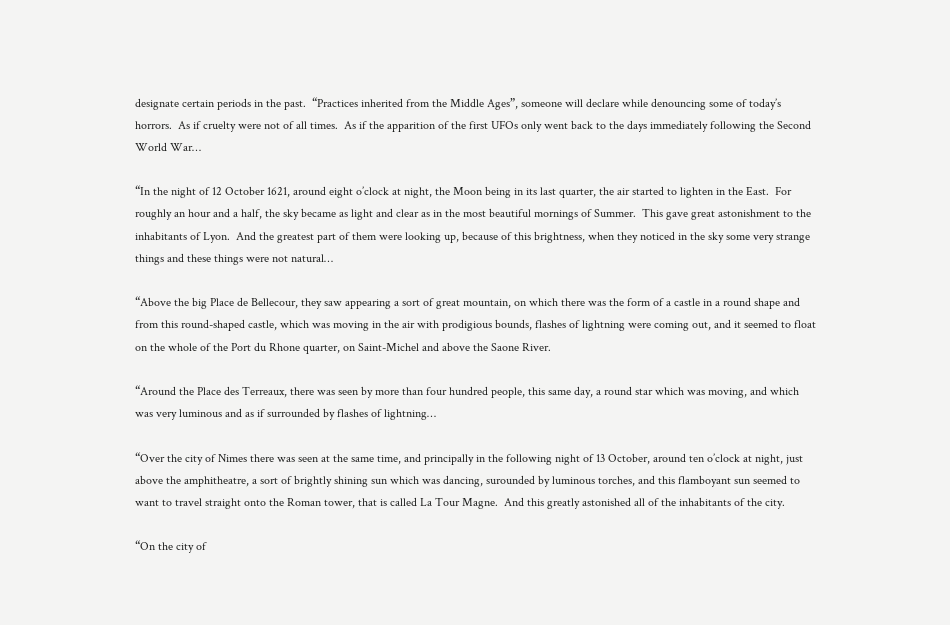designate certain periods in the past.  “Practices inherited from the Middle Ages”, someone will declare while denouncing some of today’s horrors.  As if cruelty were not of all times.  As if the apparition of the first UFOs only went back to the days immediately following the Second World War…

“In the night of 12 October 1621, around eight o’clock at night, the Moon being in its last quarter, the air started to lighten in the East.  For roughly an hour and a half, the sky became as light and clear as in the most beautiful mornings of Summer.  This gave great astonishment to the inhabitants of Lyon.  And the greatest part of them were looking up, because of this brightness, when they noticed in the sky some very strange things and these things were not natural…

“Above the big Place de Bellecour, they saw appearing a sort of great mountain, on which there was the form of a castle in a round shape and from this round-shaped castle, which was moving in the air with prodigious bounds, flashes of lightning were coming out, and it seemed to float on the whole of the Port du Rhone quarter, on Saint-Michel and above the Saone River.

“Around the Place des Terreaux, there was seen by more than four hundred people, this same day, a round star which was moving, and which was very luminous and as if surrounded by flashes of lightning…

“Over the city of Nimes there was seen at the same time, and principally in the following night of 13 October, around ten o’clock at night, just above the amphitheatre, a sort of brightly shining sun which was dancing, surounded by luminous torches, and this flamboyant sun seemed to want to travel straight onto the Roman tower, that is called La Tour Magne.  And this greatly astonished all of the inhabitants of the city.

“On the city of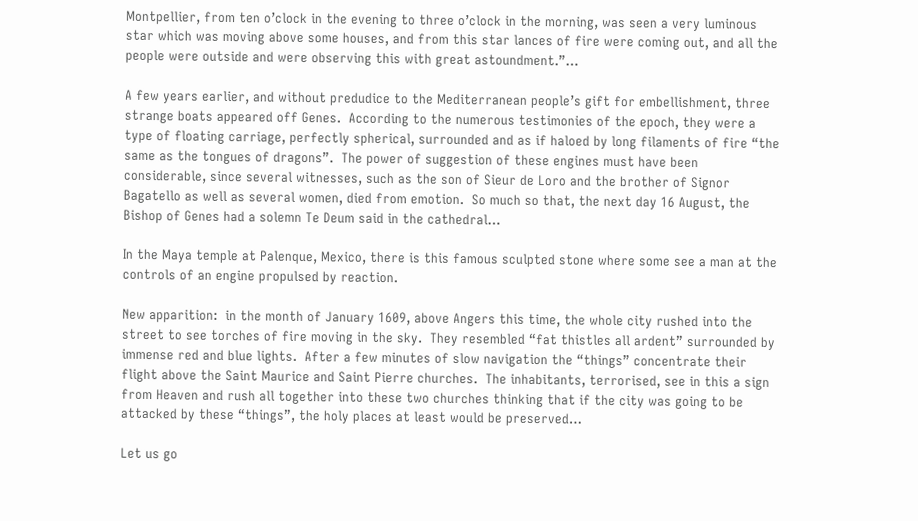Montpellier, from ten o’clock in the evening to three o’clock in the morning, was seen a very luminous star which was moving above some houses, and from this star lances of fire were coming out, and all the people were outside and were observing this with great astoundment.”…

A few years earlier, and without predudice to the Mediterranean people’s gift for embellishment, three strange boats appeared off Genes.  According to the numerous testimonies of the epoch, they were a type of floating carriage, perfectly spherical, surrounded and as if haloed by long filaments of fire “the same as the tongues of dragons”.  The power of suggestion of these engines must have been considerable, since several witnesses, such as the son of Sieur de Loro and the brother of Signor Bagatello as well as several women, died from emotion.  So much so that, the next day 16 August, the Bishop of Genes had a solemn Te Deum said in the cathedral…

In the Maya temple at Palenque, Mexico, there is this famous sculpted stone where some see a man at the controls of an engine propulsed by reaction.

New apparition:  in the month of January 1609, above Angers this time, the whole city rushed into the street to see torches of fire moving in the sky.  They resembled “fat thistles all ardent” surrounded by immense red and blue lights.  After a few minutes of slow navigation the “things” concentrate their flight above the Saint Maurice and Saint Pierre churches.  The inhabitants, terrorised, see in this a sign from Heaven and rush all together into these two churches thinking that if the city was going to be attacked by these “things”, the holy places at least would be preserved…

Let us go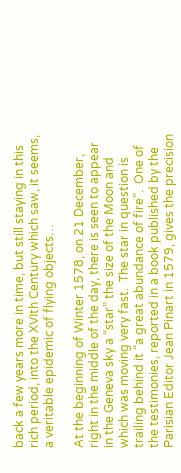back a few years more in time, but still staying in this rich period, into the XVIth Century which saw, it seems, a veritable epidemic of flying objects…

At the beginning of Winter 1578, on 21 December, right in the middle of the day, there is seen to appear in the Geneva sky a “star” the size of the Moon and which was moving very fast.  The star in question is trailing behind it “a great abundance of fire”.  One of the testimonies, reported in a book published by the Parisian Editor Jean Pinart in 1579, gives the precision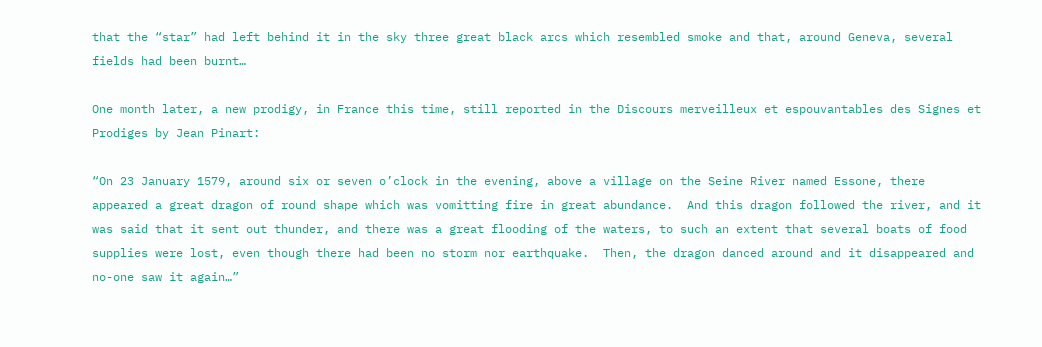that the “star” had left behind it in the sky three great black arcs which resembled smoke and that, around Geneva, several fields had been burnt…

One month later, a new prodigy, in France this time, still reported in the Discours merveilleux et espouvantables des Signes et Prodiges by Jean Pinart:

“On 23 January 1579, around six or seven o’clock in the evening, above a village on the Seine River named Essone, there appeared a great dragon of round shape which was vomitting fire in great abundance.  And this dragon followed the river, and it was said that it sent out thunder, and there was a great flooding of the waters, to such an extent that several boats of food supplies were lost, even though there had been no storm nor earthquake.  Then, the dragon danced around and it disappeared and no-one saw it again…”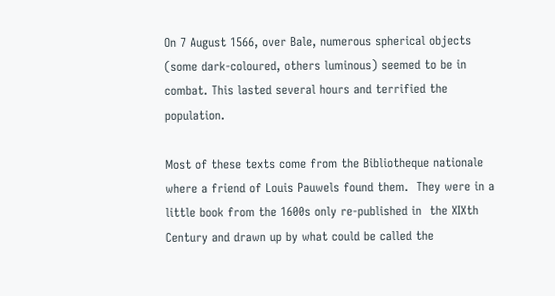On 7 August 1566, over Bale, numerous spherical objects (some dark-coloured, others luminous) seemed to be in combat. This lasted several hours and terrified the population.

Most of these texts come from the Bibliotheque nationale where a friend of Louis Pauwels found them.  They were in a little book from the 1600s only re-published in  the XIXth Century and drawn up by what could be called the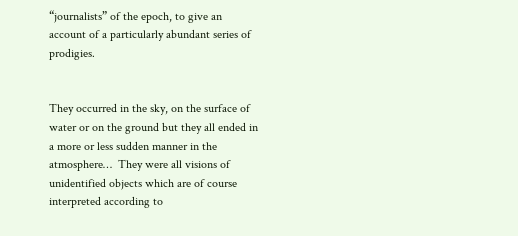“journalists” of the epoch, to give an account of a particularly abundant series of prodigies.


They occurred in the sky, on the surface of water or on the ground but they all ended in a more or less sudden manner in the atmosphere…  They were all visions of unidentified objects which are of course interpreted according to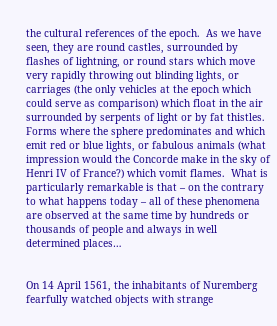the cultural references of the epoch.  As we have seen, they are round castles, surrounded by flashes of lightning, or round stars which move very rapidly throwing out blinding lights, or carriages (the only vehicles at the epoch which could serve as comparison) which float in the air surrounded by serpents of light or by fat thistles.  Forms where the sphere predominates and which emit red or blue lights, or fabulous animals (what impression would the Concorde make in the sky of Henri IV of France?) which vomit flames.  What is particularly remarkable is that – on the contrary to what happens today – all of these phenomena are observed at the same time by hundreds or thousands of people and always in well determined places…


On 14 April 1561, the inhabitants of Nuremberg fearfully watched objects with strange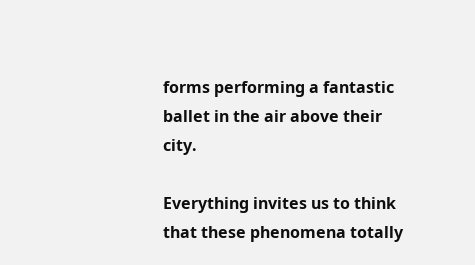forms performing a fantastic ballet in the air above their city.

Everything invites us to think that these phenomena totally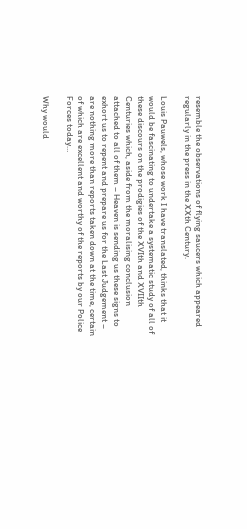resemble the observations of flying saucers which appeared regularly in the press in the XXth Century.

Louis Pauwels, whose work I have translated, thinks that it would be fascinating to undertake a systematic study of all of these discours on the prodigies of the XVIth and XVIIth Centuries which, aside from the moralising conclusion attached to all of them – Heaven is sending us these signs to exhort us to repent and prepare us for the Last Judgement – are nothing more than reports taken down at the time, certain of which are excellent and worthy of the reports by our Police Forces today…

Why would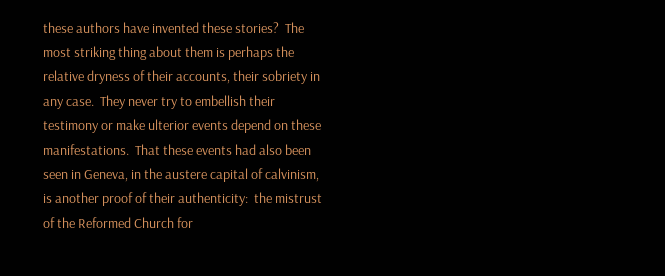these authors have invented these stories?  The most striking thing about them is perhaps the relative dryness of their accounts, their sobriety in any case.  They never try to embellish their testimony or make ulterior events depend on these manifestations.  That these events had also been seen in Geneva, in the austere capital of calvinism, is another proof of their authenticity:  the mistrust of the Reformed Church for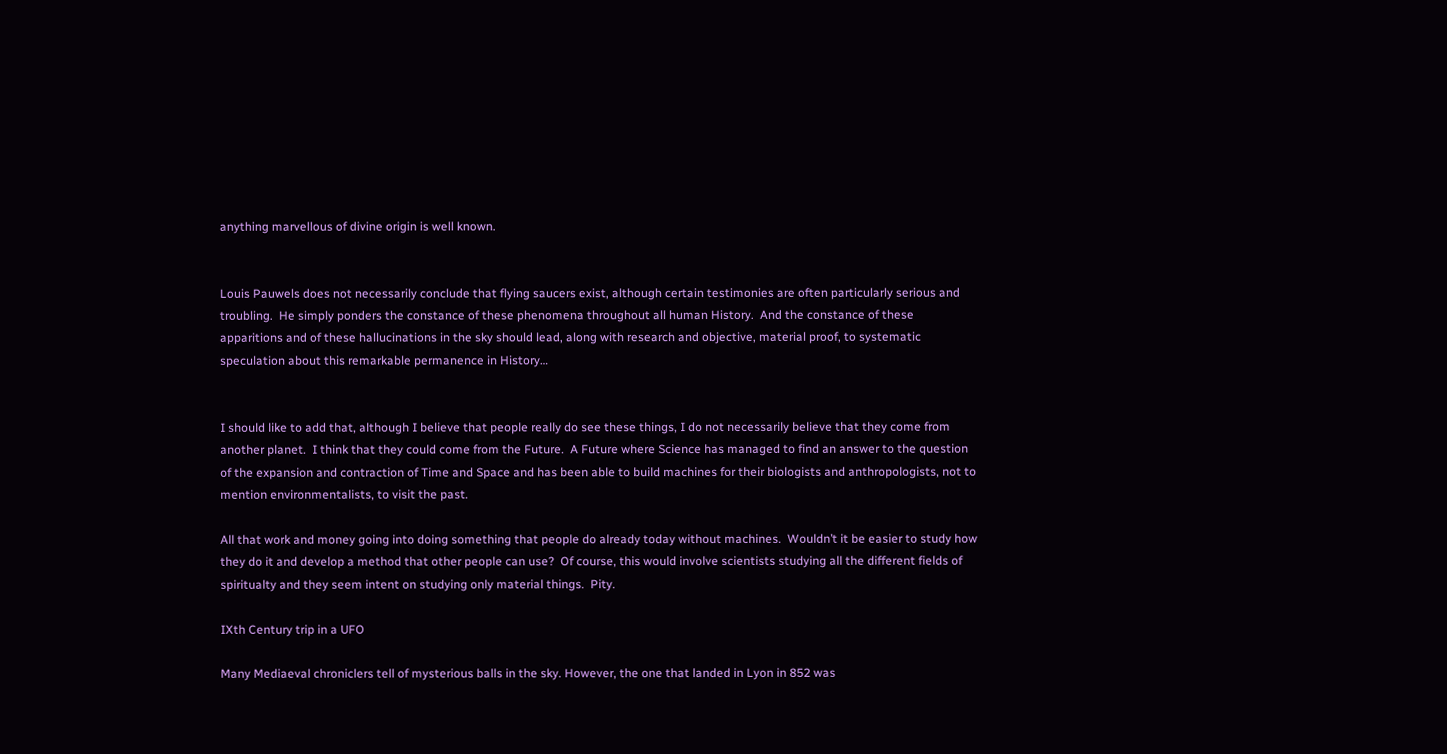anything marvellous of divine origin is well known.


Louis Pauwels does not necessarily conclude that flying saucers exist, although certain testimonies are often particularly serious and troubling.  He simply ponders the constance of these phenomena throughout all human History.  And the constance of these apparitions and of these hallucinations in the sky should lead, along with research and objective, material proof, to systematic speculation about this remarkable permanence in History…


I should like to add that, although I believe that people really do see these things, I do not necessarily believe that they come from another planet.  I think that they could come from the Future.  A Future where Science has managed to find an answer to the question of the expansion and contraction of Time and Space and has been able to build machines for their biologists and anthropologists, not to mention environmentalists, to visit the past.

All that work and money going into doing something that people do already today without machines.  Wouldn’t it be easier to study how they do it and develop a method that other people can use?  Of course, this would involve scientists studying all the different fields of spiritualty and they seem intent on studying only material things.  Pity.

IXth Century trip in a UFO

Many Mediaeval chroniclers tell of mysterious balls in the sky. However, the one that landed in Lyon in 852 was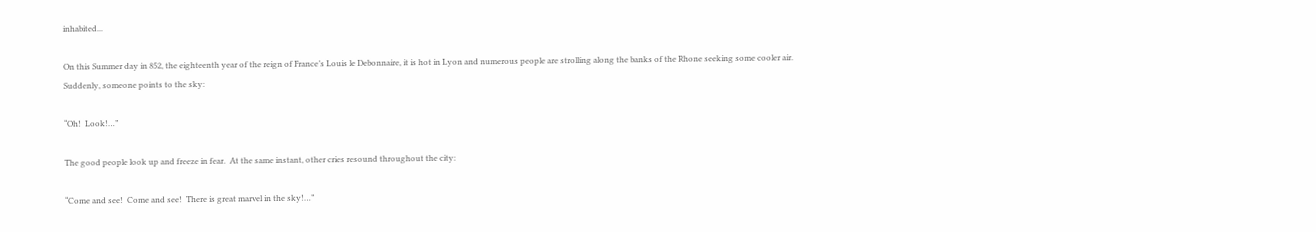inhabited...

On this Summer day in 852, the eighteenth year of the reign of France’s Louis le Debonnaire, it is hot in Lyon and numerous people are strolling along the banks of the Rhone seeking some cooler air.  Suddenly, someone points to the sky:

“Oh!  Look!…”

The good people look up and freeze in fear.  At the same instant, other cries resound throughout the city:

“Come and see!  Come and see!  There is great marvel in the sky!…”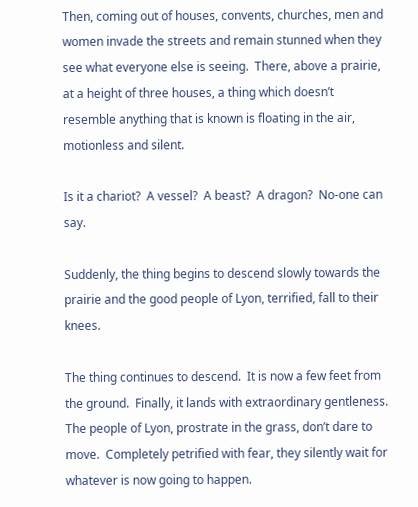Then, coming out of houses, convents, churches, men and women invade the streets and remain stunned when they see what everyone else is seeing.  There, above a prairie, at a height of three houses, a thing which doesn’t resemble anything that is known is floating in the air, motionless and silent.

Is it a chariot?  A vessel?  A beast?  A dragon?  No-one can say.

Suddenly, the thing begins to descend slowly towards the prairie and the good people of Lyon, terrified, fall to their knees.

The thing continues to descend.  It is now a few feet from the ground.  Finally, it lands with extraordinary gentleness.  The people of Lyon, prostrate in the grass, don’t dare to move.  Completely petrified with fear, they silently wait for whatever is now going to happen.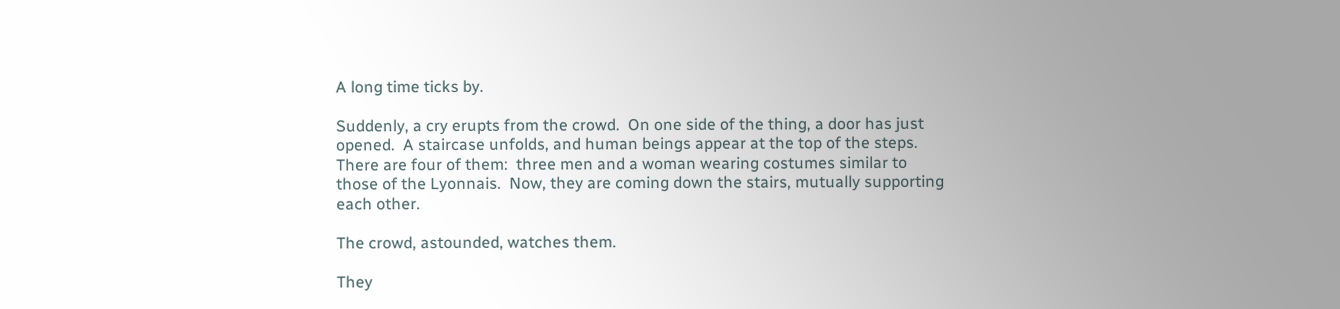A long time ticks by.

Suddenly, a cry erupts from the crowd.  On one side of the thing, a door has just opened.  A staircase unfolds, and human beings appear at the top of the steps.  There are four of them:  three men and a woman wearing costumes similar to those of the Lyonnais.  Now, they are coming down the stairs, mutually supporting each other.

The crowd, astounded, watches them.

They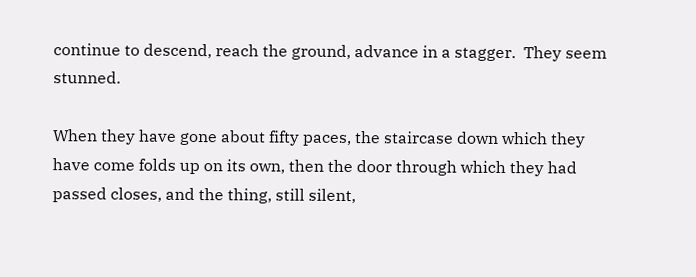continue to descend, reach the ground, advance in a stagger.  They seem stunned.

When they have gone about fifty paces, the staircase down which they have come folds up on its own, then the door through which they had passed closes, and the thing, still silent,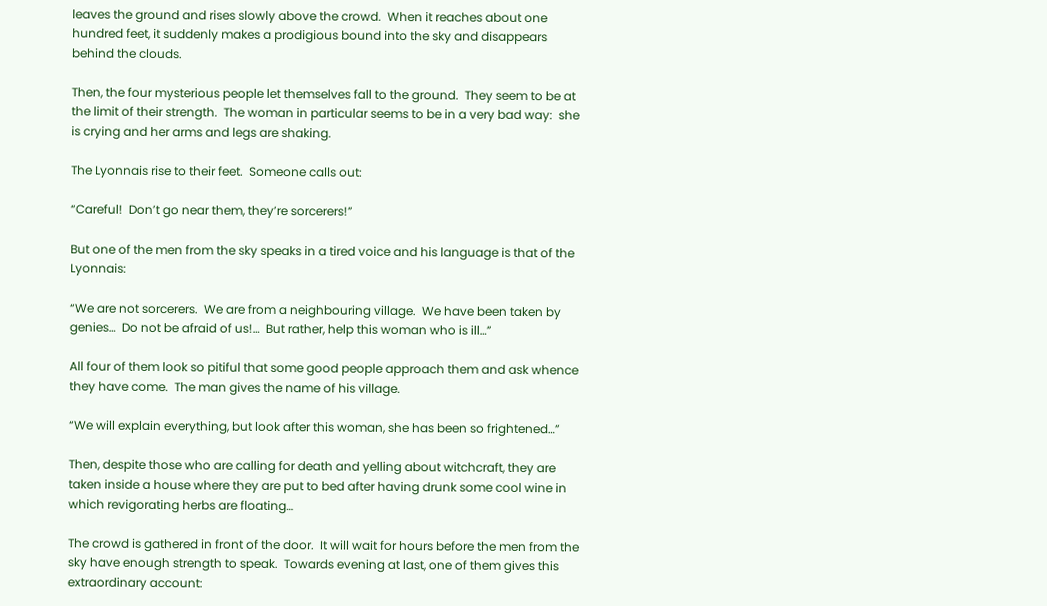leaves the ground and rises slowly above the crowd.  When it reaches about one hundred feet, it suddenly makes a prodigious bound into the sky and disappears behind the clouds.

Then, the four mysterious people let themselves fall to the ground.  They seem to be at the limit of their strength.  The woman in particular seems to be in a very bad way:  she is crying and her arms and legs are shaking.

The Lyonnais rise to their feet.  Someone calls out:

“Careful!  Don’t go near them, they’re sorcerers!”

But one of the men from the sky speaks in a tired voice and his language is that of the Lyonnais:

“We are not sorcerers.  We are from a neighbouring village.  We have been taken by genies…  Do not be afraid of us!…  But rather, help this woman who is ill…”

All four of them look so pitiful that some good people approach them and ask whence they have come.  The man gives the name of his village.

“We will explain everything, but look after this woman, she has been so frightened…”

Then, despite those who are calling for death and yelling about witchcraft, they are taken inside a house where they are put to bed after having drunk some cool wine in which revigorating herbs are floating…

The crowd is gathered in front of the door.  It will wait for hours before the men from the sky have enough strength to speak.  Towards evening at last, one of them gives this extraordinary account: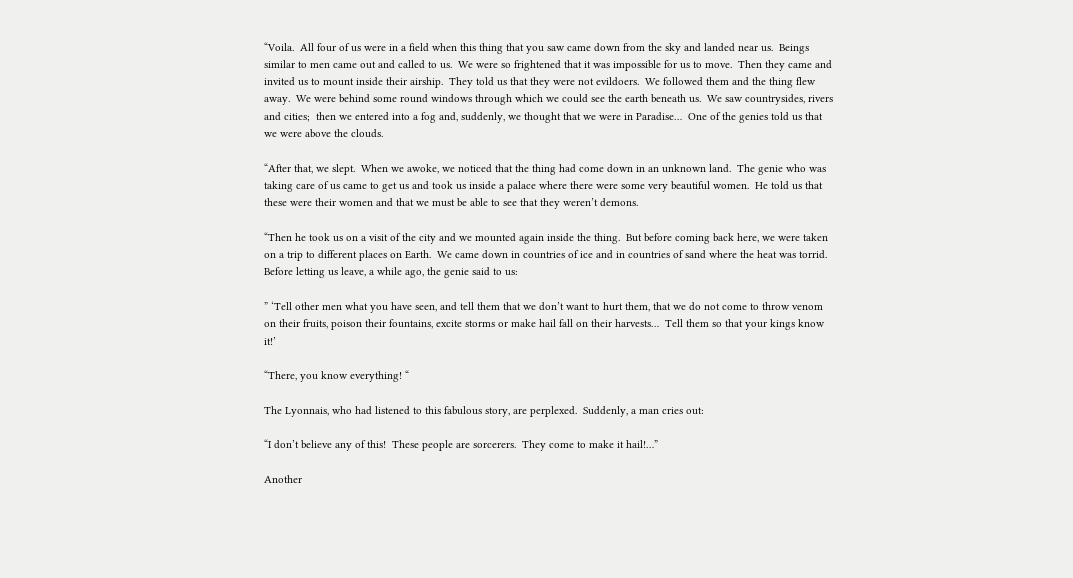“Voila.  All four of us were in a field when this thing that you saw came down from the sky and landed near us.  Beings similar to men came out and called to us.  We were so frightened that it was impossible for us to move.  Then they came and invited us to mount inside their airship.  They told us that they were not evildoers.  We followed them and the thing flew away.  We were behind some round windows through which we could see the earth beneath us.  We saw countrysides, rivers and cities;  then we entered into a fog and, suddenly, we thought that we were in Paradise…  One of the genies told us that we were above the clouds.

“After that, we slept.  When we awoke, we noticed that the thing had come down in an unknown land.  The genie who was taking care of us came to get us and took us inside a palace where there were some very beautiful women.  He told us that these were their women and that we must be able to see that they weren’t demons.

“Then he took us on a visit of the city and we mounted again inside the thing.  But before coming back here, we were taken on a trip to different places on Earth.  We came down in countries of ice and in countries of sand where the heat was torrid.  Before letting us leave, a while ago, the genie said to us:

” ‘Tell other men what you have seen, and tell them that we don’t want to hurt them, that we do not come to throw venom on their fruits, poison their fountains, excite storms or make hail fall on their harvests…  Tell them so that your kings know it!’

“There, you know everything! “

The Lyonnais, who had listened to this fabulous story, are perplexed.  Suddenly, a man cries out:

“I don’t believe any of this!  These people are sorcerers.  They come to make it hail!…”

Another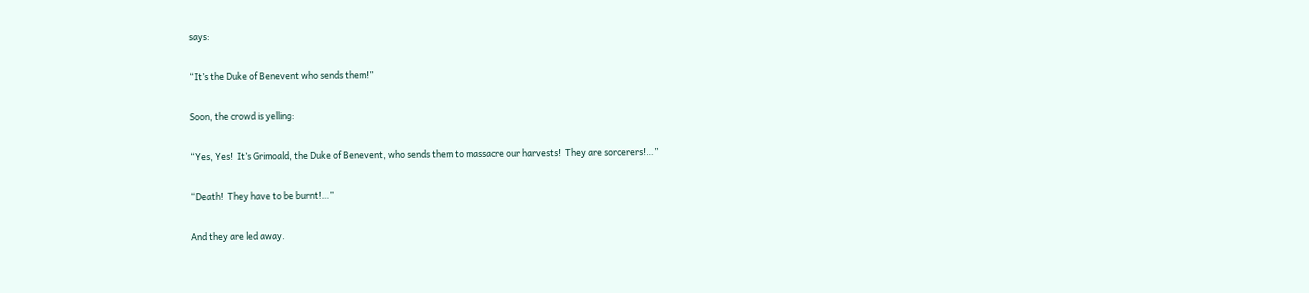says:

“It’s the Duke of Benevent who sends them!”

Soon, the crowd is yelling:

“Yes, Yes!  It’s Grimoald, the Duke of Benevent, who sends them to massacre our harvests!  They are sorcerers!…”

“Death!  They have to be burnt!…”

And they are led away.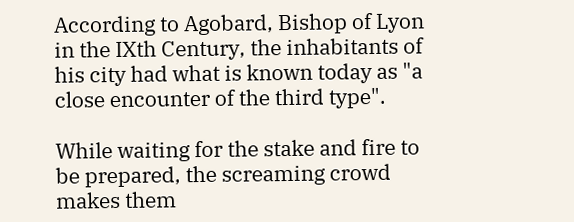According to Agobard, Bishop of Lyon in the IXth Century, the inhabitants of his city had what is known today as "a close encounter of the third type".

While waiting for the stake and fire to be prepared, the screaming crowd makes them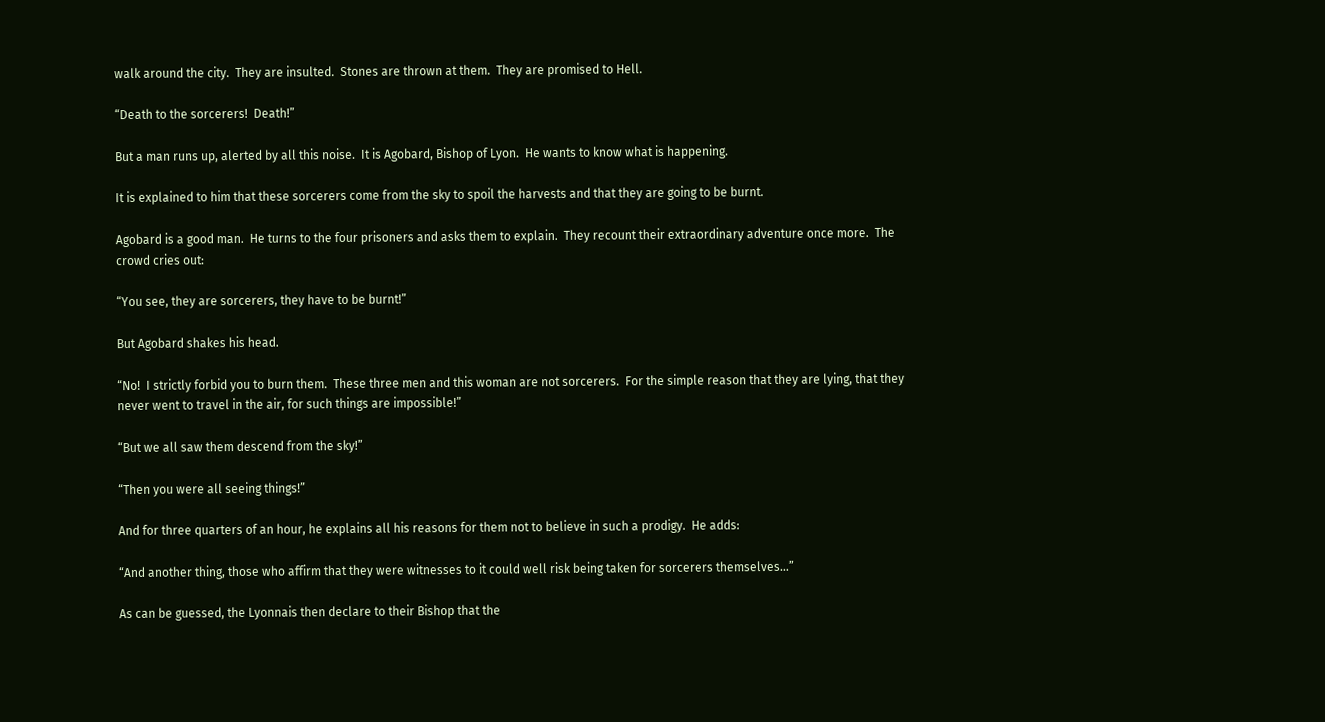walk around the city.  They are insulted.  Stones are thrown at them.  They are promised to Hell.

“Death to the sorcerers!  Death!”

But a man runs up, alerted by all this noise.  It is Agobard, Bishop of Lyon.  He wants to know what is happening.

It is explained to him that these sorcerers come from the sky to spoil the harvests and that they are going to be burnt.

Agobard is a good man.  He turns to the four prisoners and asks them to explain.  They recount their extraordinary adventure once more.  The crowd cries out:

“You see, they are sorcerers, they have to be burnt!”

But Agobard shakes his head.

“No!  I strictly forbid you to burn them.  These three men and this woman are not sorcerers.  For the simple reason that they are lying, that they never went to travel in the air, for such things are impossible!”

“But we all saw them descend from the sky!”

“Then you were all seeing things!”

And for three quarters of an hour, he explains all his reasons for them not to believe in such a prodigy.  He adds:

“And another thing, those who affirm that they were witnesses to it could well risk being taken for sorcerers themselves…”

As can be guessed, the Lyonnais then declare to their Bishop that the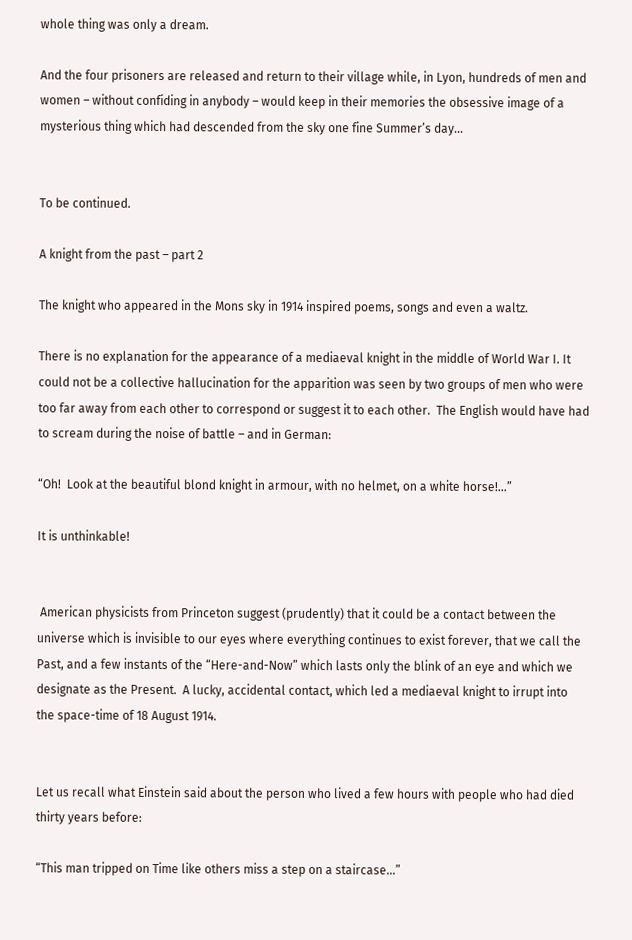whole thing was only a dream.

And the four prisoners are released and return to their village while, in Lyon, hundreds of men and women – without confiding in anybody – would keep in their memories the obsessive image of a mysterious thing which had descended from the sky one fine Summer’s day…


To be continued.

A knight from the past – part 2

The knight who appeared in the Mons sky in 1914 inspired poems, songs and even a waltz.

There is no explanation for the appearance of a mediaeval knight in the middle of World War I. It could not be a collective hallucination for the apparition was seen by two groups of men who were too far away from each other to correspond or suggest it to each other.  The English would have had to scream during the noise of battle – and in German:

“Oh!  Look at the beautiful blond knight in armour, with no helmet, on a white horse!…”

It is unthinkable!


 American physicists from Princeton suggest (prudently) that it could be a contact between the universe which is invisible to our eyes where everything continues to exist forever, that we call the Past, and a few instants of the “Here-and-Now” which lasts only the blink of an eye and which we designate as the Present.  A lucky, accidental contact, which led a mediaeval knight to irrupt into the space-time of 18 August 1914.


Let us recall what Einstein said about the person who lived a few hours with people who had died thirty years before:

“This man tripped on Time like others miss a step on a staircase…”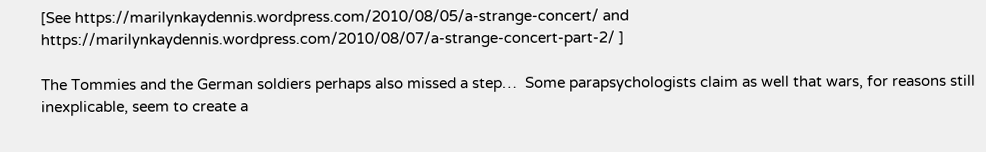[See https://marilynkaydennis.wordpress.com/2010/08/05/a-strange-concert/ and https://marilynkaydennis.wordpress.com/2010/08/07/a-strange-concert-part-2/ ]

The Tommies and the German soldiers perhaps also missed a step…  Some parapsychologists claim as well that wars, for reasons still inexplicable, seem to create a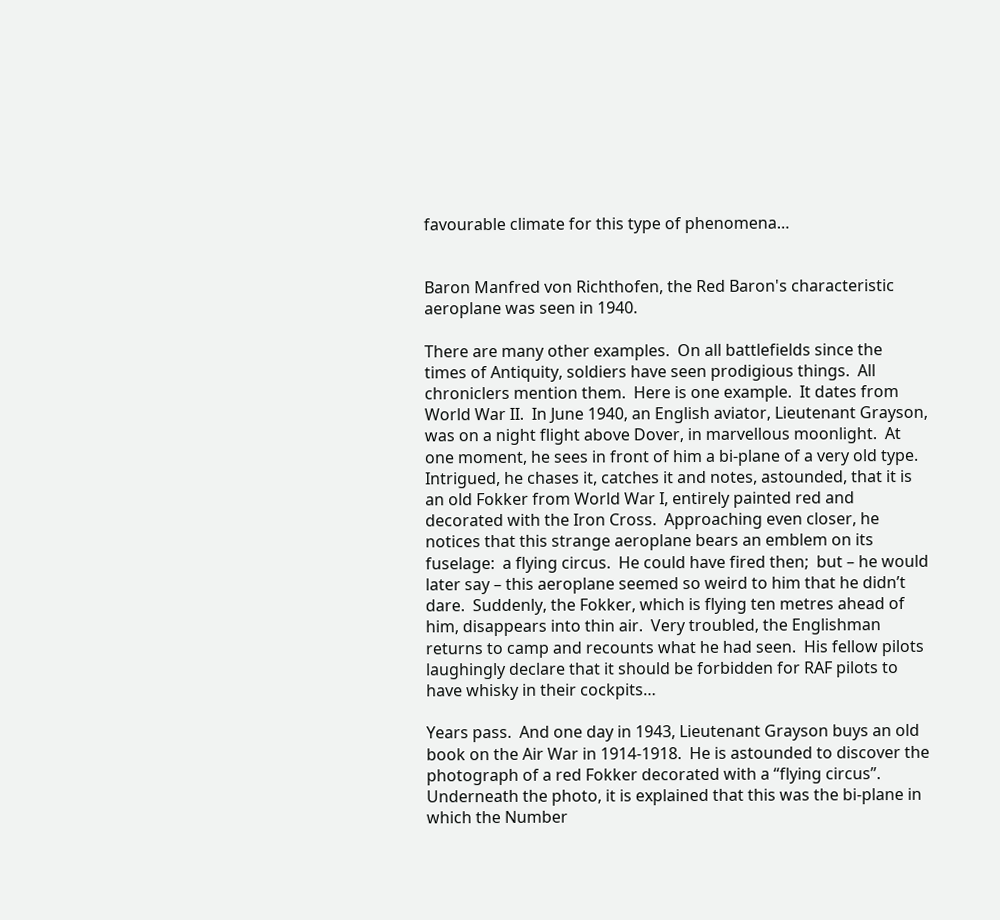favourable climate for this type of phenomena…


Baron Manfred von Richthofen, the Red Baron's characteristic aeroplane was seen in 1940.

There are many other examples.  On all battlefields since the times of Antiquity, soldiers have seen prodigious things.  All chroniclers mention them.  Here is one example.  It dates from World War II.  In June 1940, an English aviator, Lieutenant Grayson, was on a night flight above Dover, in marvellous moonlight.  At one moment, he sees in front of him a bi-plane of a very old type.  Intrigued, he chases it, catches it and notes, astounded, that it is an old Fokker from World War I, entirely painted red and decorated with the Iron Cross.  Approaching even closer, he notices that this strange aeroplane bears an emblem on its fuselage:  a flying circus.  He could have fired then;  but – he would later say – this aeroplane seemed so weird to him that he didn’t dare.  Suddenly, the Fokker, which is flying ten metres ahead of him, disappears into thin air.  Very troubled, the Englishman returns to camp and recounts what he had seen.  His fellow pilots laughingly declare that it should be forbidden for RAF pilots to have whisky in their cockpits…

Years pass.  And one day in 1943, Lieutenant Grayson buys an old book on the Air War in 1914-1918.  He is astounded to discover the photograph of a red Fokker decorated with a “flying circus”.  Underneath the photo, it is explained that this was the bi-plane in which the Number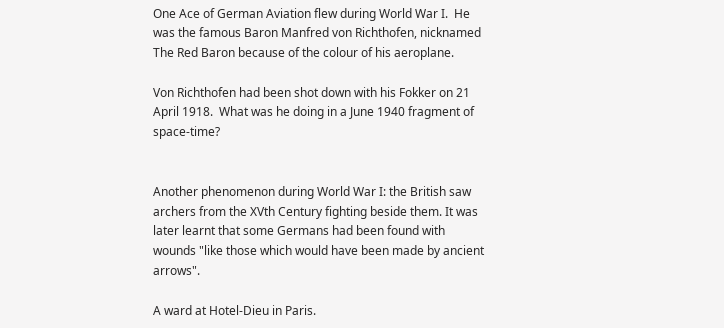One Ace of German Aviation flew during World War I.  He was the famous Baron Manfred von Richthofen, nicknamed The Red Baron because of the colour of his aeroplane.

Von Richthofen had been shot down with his Fokker on 21 April 1918.  What was he doing in a June 1940 fragment of space-time?


Another phenomenon during World War I: the British saw archers from the XVth Century fighting beside them. It was later learnt that some Germans had been found with wounds "like those which would have been made by ancient arrows".

A ward at Hotel-Dieu in Paris.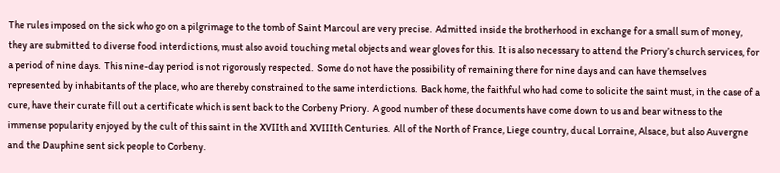The rules imposed on the sick who go on a pilgrimage to the tomb of Saint Marcoul are very precise.  Admitted inside the brotherhood in exchange for a small sum of money, they are submitted to diverse food interdictions, must also avoid touching metal objects and wear gloves for this.  It is also necessary to attend the Priory’s church services, for a period of nine days.  This nine-day period is not rigorously respected.  Some do not have the possibility of remaining there for nine days and can have themselves represented by inhabitants of the place, who are thereby constrained to the same interdictions.  Back home, the faithful who had come to solicite the saint must, in the case of a cure, have their curate fill out a certificate which is sent back to the Corbeny Priory.  A good number of these documents have come down to us and bear witness to the immense popularity enjoyed by the cult of this saint in the XVIIth and XVIIIth Centuries.  All of the North of France, Liege country, ducal Lorraine, Alsace, but also Auvergne and the Dauphine sent sick people to Corbeny.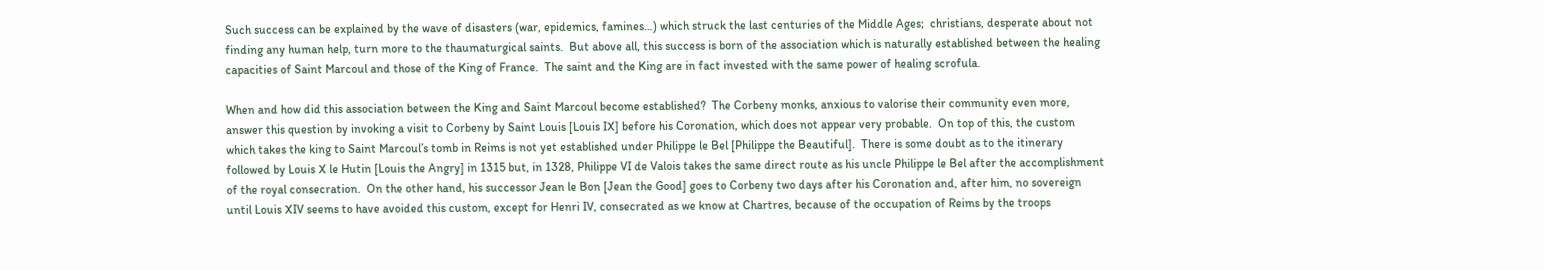Such success can be explained by the wave of disasters (war, epidemics, famines…) which struck the last centuries of the Middle Ages;  christians, desperate about not finding any human help, turn more to the thaumaturgical saints.  But above all, this success is born of the association which is naturally established between the healing capacities of Saint Marcoul and those of the King of France.  The saint and the King are in fact invested with the same power of healing scrofula.

When and how did this association between the King and Saint Marcoul become established?  The Corbeny monks, anxious to valorise their community even more, answer this question by invoking a visit to Corbeny by Saint Louis [Louis IX] before his Coronation, which does not appear very probable.  On top of this, the custom which takes the king to Saint Marcoul’s tomb in Reims is not yet established under Philippe le Bel [Philippe the Beautiful].  There is some doubt as to the itinerary followed by Louis X le Hutin [Louis the Angry] in 1315 but, in 1328, Philippe VI de Valois takes the same direct route as his uncle Philippe le Bel after the accomplishment of the royal consecration.  On the other hand, his successor Jean le Bon [Jean the Good] goes to Corbeny two days after his Coronation and, after him, no sovereign until Louis XIV seems to have avoided this custom, except for Henri IV, consecrated as we know at Chartres, because of the occupation of Reims by the troops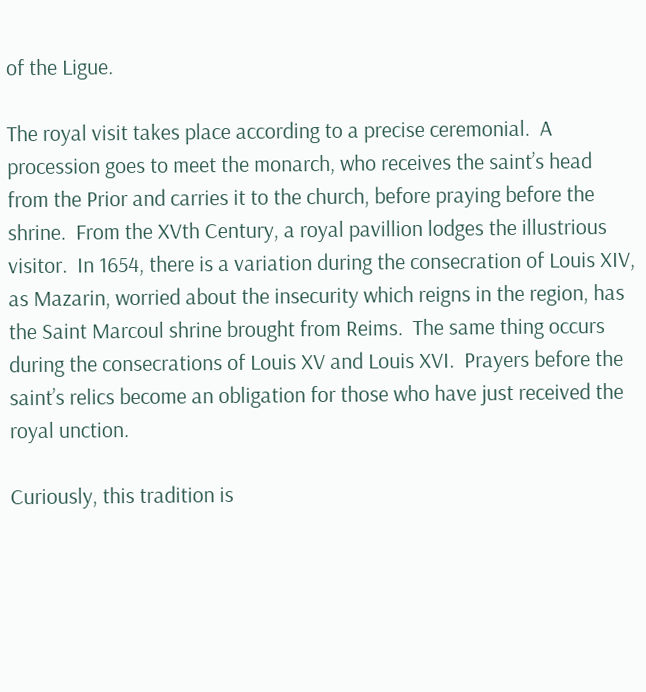of the Ligue.

The royal visit takes place according to a precise ceremonial.  A procession goes to meet the monarch, who receives the saint’s head from the Prior and carries it to the church, before praying before the shrine.  From the XVth Century, a royal pavillion lodges the illustrious visitor.  In 1654, there is a variation during the consecration of Louis XIV, as Mazarin, worried about the insecurity which reigns in the region, has the Saint Marcoul shrine brought from Reims.  The same thing occurs during the consecrations of Louis XV and Louis XVI.  Prayers before the saint’s relics become an obligation for those who have just received the royal unction.

Curiously, this tradition is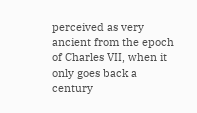perceived as very ancient from the epoch of Charles VII, when it only goes back a century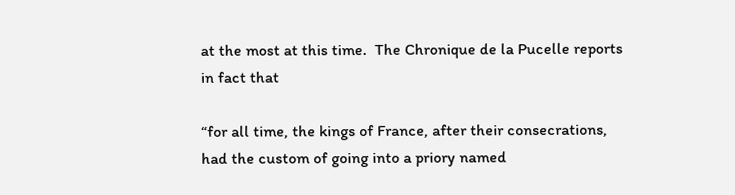at the most at this time.  The Chronique de la Pucelle reports in fact that

“for all time, the kings of France, after their consecrations, had the custom of going into a priory named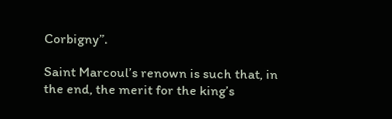Corbigny”.

Saint Marcoul’s renown is such that, in the end, the merit for the king’s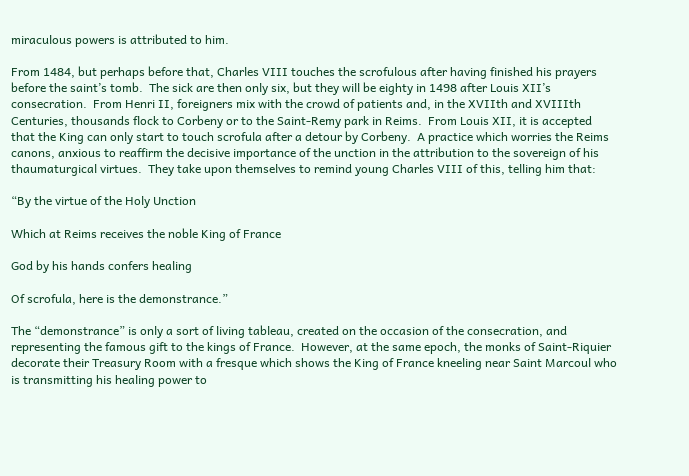miraculous powers is attributed to him.

From 1484, but perhaps before that, Charles VIII touches the scrofulous after having finished his prayers before the saint’s tomb.  The sick are then only six, but they will be eighty in 1498 after Louis XII’s consecration.  From Henri II, foreigners mix with the crowd of patients and, in the XVIIth and XVIIIth Centuries, thousands flock to Corbeny or to the Saint-Remy park in Reims.  From Louis XII, it is accepted that the King can only start to touch scrofula after a detour by Corbeny.  A practice which worries the Reims canons, anxious to reaffirm the decisive importance of the unction in the attribution to the sovereign of his thaumaturgical virtues.  They take upon themselves to remind young Charles VIII of this, telling him that:

“By the virtue of the Holy Unction

Which at Reims receives the noble King of France

God by his hands confers healing

Of scrofula, here is the demonstrance.”

The “demonstrance” is only a sort of living tableau, created on the occasion of the consecration, and representing the famous gift to the kings of France.  However, at the same epoch, the monks of Saint-Riquier decorate their Treasury Room with a fresque which shows the King of France kneeling near Saint Marcoul who is transmitting his healing power to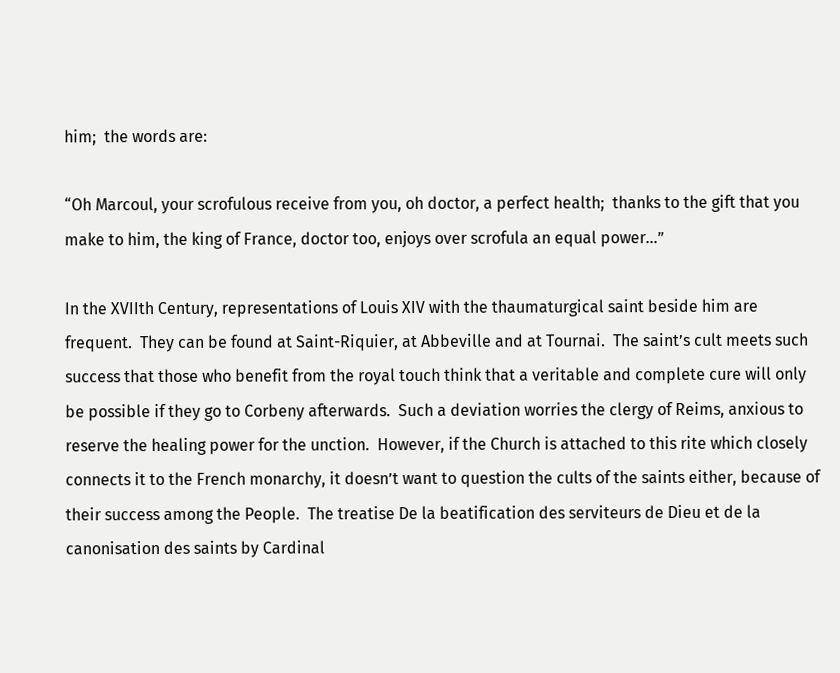him;  the words are:

“Oh Marcoul, your scrofulous receive from you, oh doctor, a perfect health;  thanks to the gift that you make to him, the king of France, doctor too, enjoys over scrofula an equal power…”

In the XVIIth Century, representations of Louis XIV with the thaumaturgical saint beside him are frequent.  They can be found at Saint-Riquier, at Abbeville and at Tournai.  The saint’s cult meets such success that those who benefit from the royal touch think that a veritable and complete cure will only be possible if they go to Corbeny afterwards.  Such a deviation worries the clergy of Reims, anxious to reserve the healing power for the unction.  However, if the Church is attached to this rite which closely connects it to the French monarchy, it doesn’t want to question the cults of the saints either, because of their success among the People.  The treatise De la beatification des serviteurs de Dieu et de la canonisation des saints by Cardinal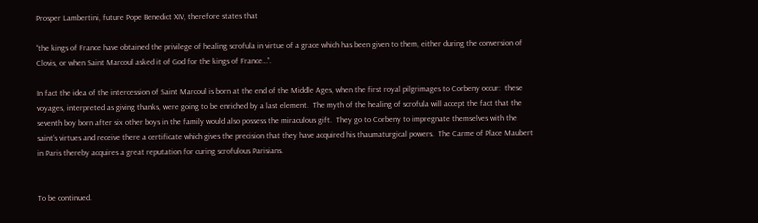Prosper Lambertini, future Pope Benedict XIV, therefore states that

“the kings of France have obtained the privilege of healing scrofula in virtue of a grace which has been given to them, either during the conversion of Clovis, or when Saint Marcoul asked it of God for the kings of France…”.

In fact the idea of the intercession of Saint Marcoul is born at the end of the Middle Ages, when the first royal pilgrimages to Corbeny occur:  these voyages, interpreted as giving thanks, were going to be enriched by a last element.  The myth of the healing of scrofula will accept the fact that the seventh boy born after six other boys in the family would also possess the miraculous gift.  They go to Corbeny to impregnate themselves with the saint’s virtues and receive there a certificate which gives the precision that they have acquired his thaumaturgical powers.  The Carme of Place Maubert in Paris thereby acquires a great reputation for curing scrofulous Parisians.


To be continued.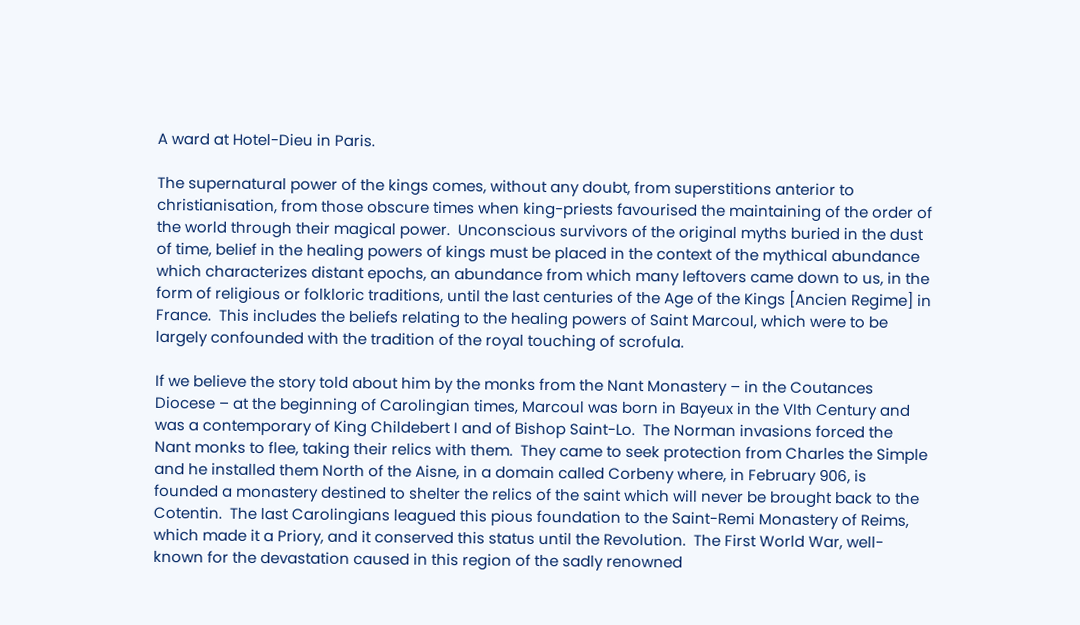A ward at Hotel-Dieu in Paris.

The supernatural power of the kings comes, without any doubt, from superstitions anterior to christianisation, from those obscure times when king-priests favourised the maintaining of the order of the world through their magical power.  Unconscious survivors of the original myths buried in the dust of time, belief in the healing powers of kings must be placed in the context of the mythical abundance which characterizes distant epochs, an abundance from which many leftovers came down to us, in the form of religious or folkloric traditions, until the last centuries of the Age of the Kings [Ancien Regime] in France.  This includes the beliefs relating to the healing powers of Saint Marcoul, which were to be largely confounded with the tradition of the royal touching of scrofula.

If we believe the story told about him by the monks from the Nant Monastery – in the Coutances Diocese – at the beginning of Carolingian times, Marcoul was born in Bayeux in the VIth Century and was a contemporary of King Childebert I and of Bishop Saint-Lo.  The Norman invasions forced the Nant monks to flee, taking their relics with them.  They came to seek protection from Charles the Simple and he installed them North of the Aisne, in a domain called Corbeny where, in February 906, is founded a monastery destined to shelter the relics of the saint which will never be brought back to the Cotentin.  The last Carolingians leagued this pious foundation to the Saint-Remi Monastery of Reims, which made it a Priory, and it conserved this status until the Revolution.  The First World War, well-known for the devastation caused in this region of the sadly renowned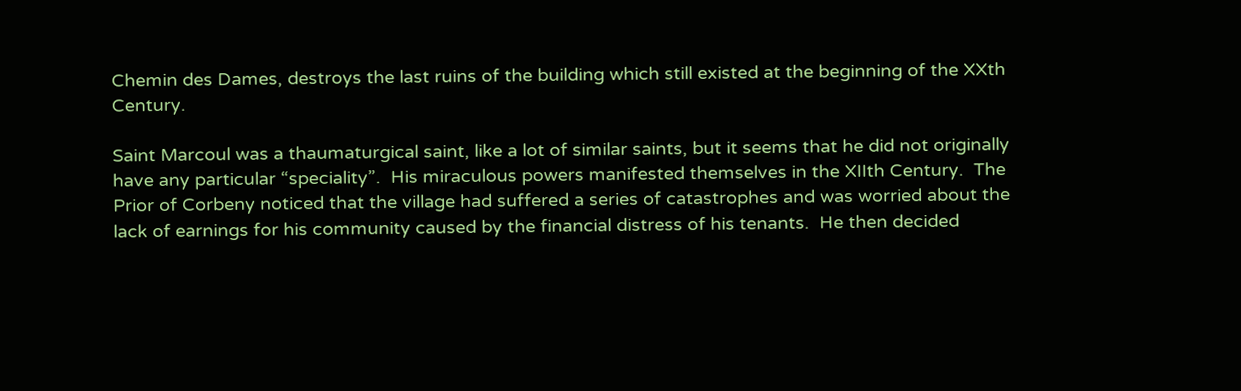Chemin des Dames, destroys the last ruins of the building which still existed at the beginning of the XXth Century.

Saint Marcoul was a thaumaturgical saint, like a lot of similar saints, but it seems that he did not originally have any particular “speciality”.  His miraculous powers manifested themselves in the XIIth Century.  The Prior of Corbeny noticed that the village had suffered a series of catastrophes and was worried about the lack of earnings for his community caused by the financial distress of his tenants.  He then decided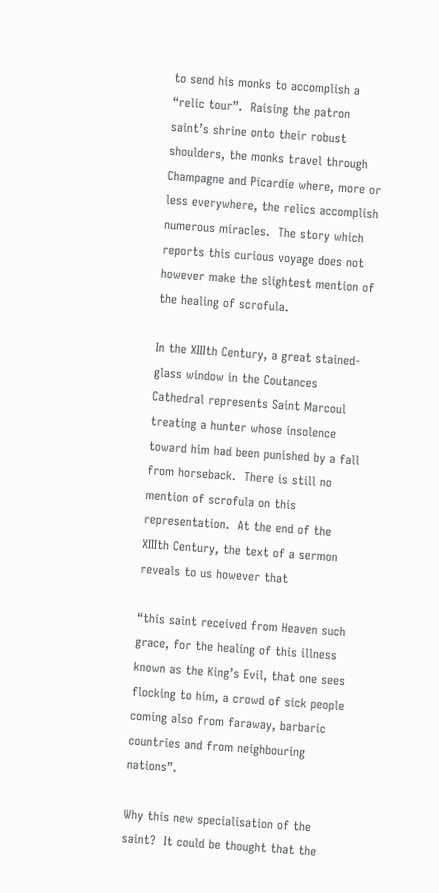to send his monks to accomplish a “relic tour”.  Raising the patron saint’s shrine onto their robust shoulders, the monks travel through Champagne and Picardie where, more or less everywhere, the relics accomplish numerous miracles.  The story which reports this curious voyage does not however make the slightest mention of the healing of scrofula.

In the XIIIth Century, a great stained-glass window in the Coutances Cathedral represents Saint Marcoul treating a hunter whose insolence toward him had been punished by a fall from horseback.  There is still no mention of scrofula on this representation.  At the end of the XIIIth Century, the text of a sermon reveals to us however that

“this saint received from Heaven such grace, for the healing of this illness known as the King’s Evil, that one sees flocking to him, a crowd of sick people coming also from faraway, barbaric countries and from neighbouring nations”.

Why this new specialisation of the saint?  It could be thought that the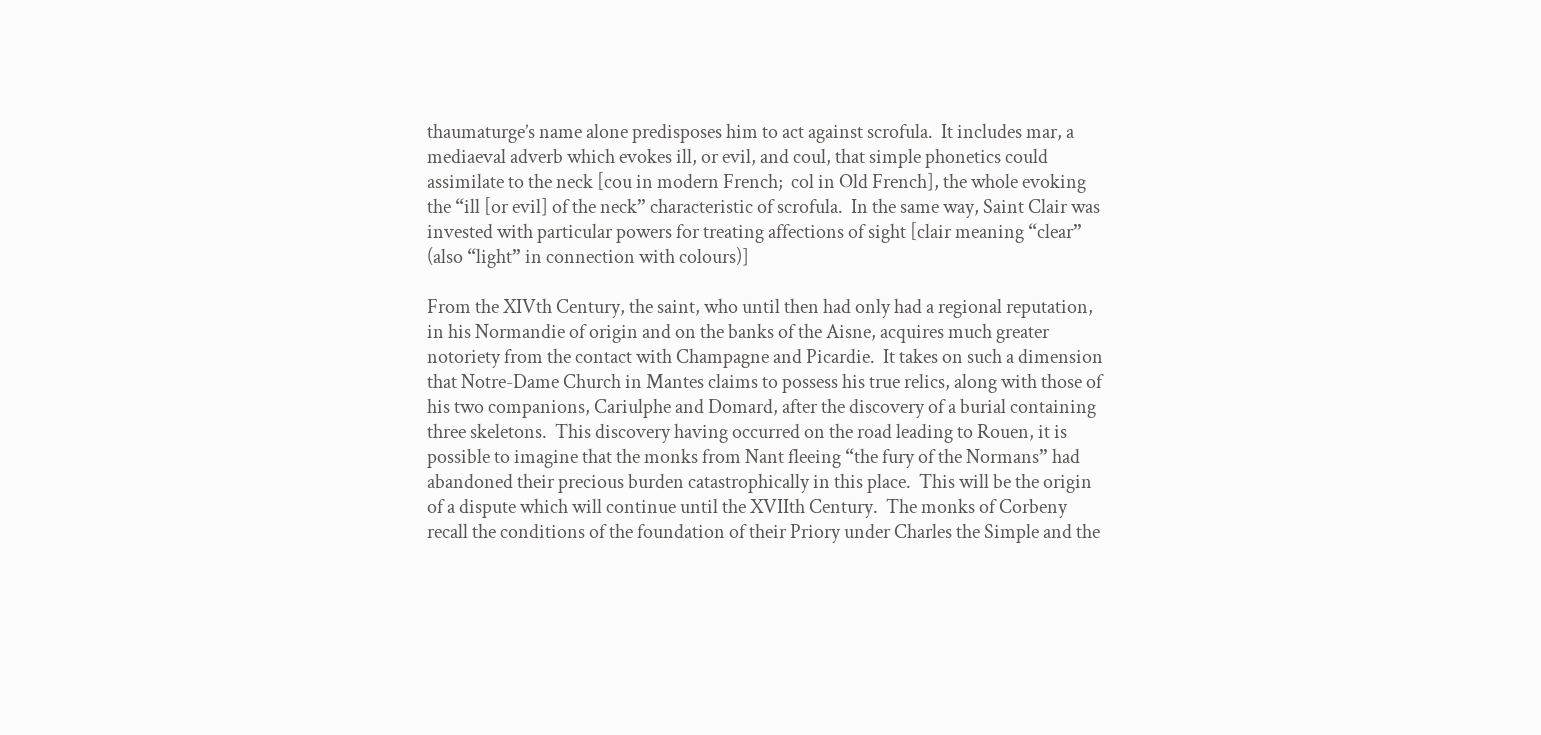thaumaturge’s name alone predisposes him to act against scrofula.  It includes mar, a mediaeval adverb which evokes ill, or evil, and coul, that simple phonetics could assimilate to the neck [cou in modern French;  col in Old French], the whole evoking the “ill [or evil] of the neck” characteristic of scrofula.  In the same way, Saint Clair was invested with particular powers for treating affections of sight [clair meaning “clear” (also “light” in connection with colours)]

From the XIVth Century, the saint, who until then had only had a regional reputation, in his Normandie of origin and on the banks of the Aisne, acquires much greater notoriety from the contact with Champagne and Picardie.  It takes on such a dimension that Notre-Dame Church in Mantes claims to possess his true relics, along with those of his two companions, Cariulphe and Domard, after the discovery of a burial containing three skeletons.  This discovery having occurred on the road leading to Rouen, it is possible to imagine that the monks from Nant fleeing “the fury of the Normans” had abandoned their precious burden catastrophically in this place.  This will be the origin of a dispute which will continue until the XVIIth Century.  The monks of Corbeny recall the conditions of the foundation of their Priory under Charles the Simple and the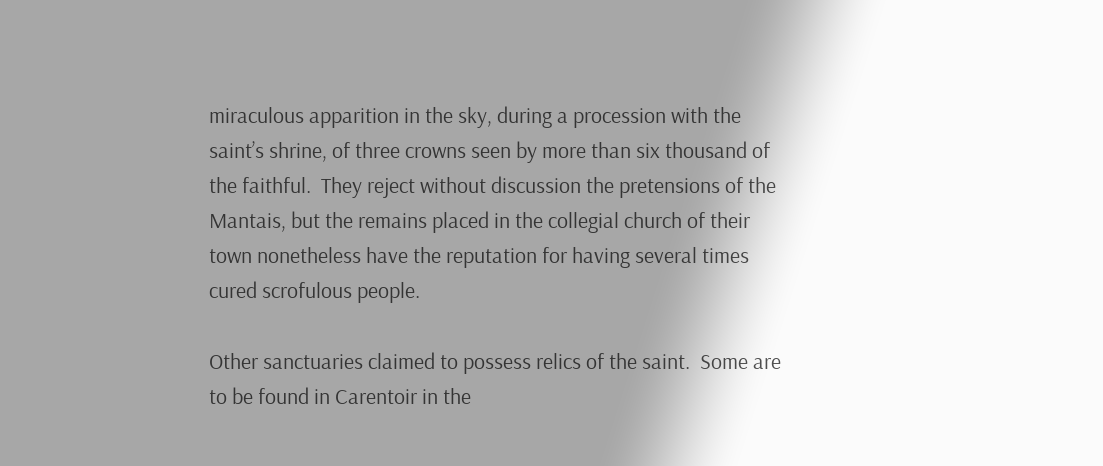miraculous apparition in the sky, during a procession with the saint’s shrine, of three crowns seen by more than six thousand of the faithful.  They reject without discussion the pretensions of the Mantais, but the remains placed in the collegial church of their town nonetheless have the reputation for having several times cured scrofulous people.

Other sanctuaries claimed to possess relics of the saint.  Some are to be found in Carentoir in the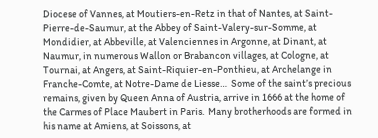Diocese of Vannes, at Moutiers-en-Retz in that of Nantes, at Saint-Pierre-de-Saumur, at the Abbey of Saint-Valery-sur-Somme, at Mondidier, at Abbeville, at Valenciennes in Argonne, at Dinant, at Naumur, in numerous Wallon or Brabancon villages, at Cologne, at Tournai, at Angers, at Saint-Riquier-en-Ponthieu, at Archelange in Franche-Comte, at Notre-Dame de Liesse…  Some of the saint’s precious remains, given by Queen Anna of Austria, arrive in 1666 at the home of the Carmes of Place Maubert in Paris.  Many brotherhoods are formed in his name at Amiens, at Soissons, at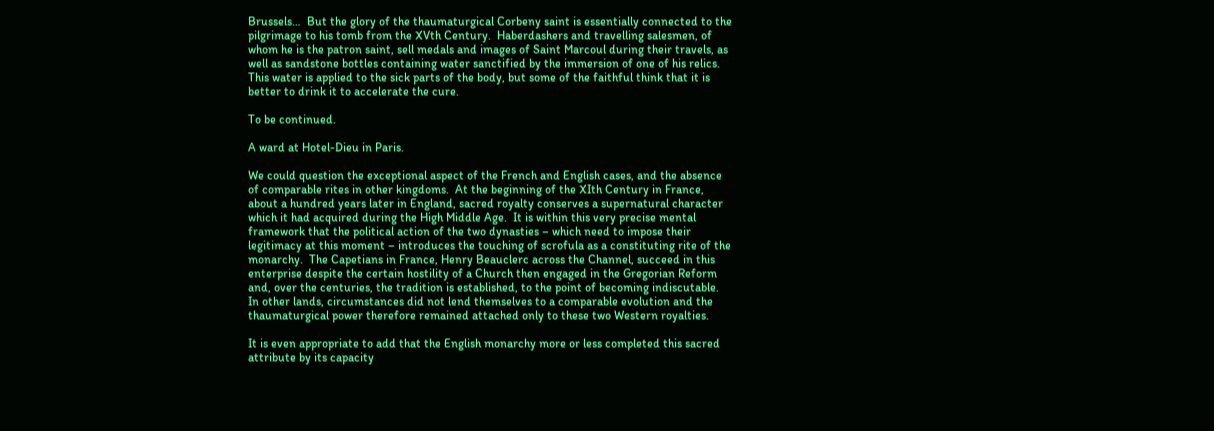Brussels…  But the glory of the thaumaturgical Corbeny saint is essentially connected to the pilgrimage to his tomb from the XVth Century.  Haberdashers and travelling salesmen, of whom he is the patron saint, sell medals and images of Saint Marcoul during their travels, as well as sandstone bottles containing water sanctified by the immersion of one of his relics.  This water is applied to the sick parts of the body, but some of the faithful think that it is better to drink it to accelerate the cure.

To be continued.

A ward at Hotel-Dieu in Paris.

We could question the exceptional aspect of the French and English cases, and the absence of comparable rites in other kingdoms.  At the beginning of the XIth Century in France, about a hundred years later in England, sacred royalty conserves a supernatural character which it had acquired during the High Middle Age.  It is within this very precise mental framework that the political action of the two dynasties – which need to impose their legitimacy at this moment – introduces the touching of scrofula as a constituting rite of the monarchy.  The Capetians in France, Henry Beauclerc across the Channel, succeed in this enterprise despite the certain hostility of a Church then engaged in the Gregorian Reform and, over the centuries, the tradition is established, to the point of becoming indiscutable.  In other lands, circumstances did not lend themselves to a comparable evolution and the thaumaturgical power therefore remained attached only to these two Western royalties.

It is even appropriate to add that the English monarchy more or less completed this sacred attribute by its capacity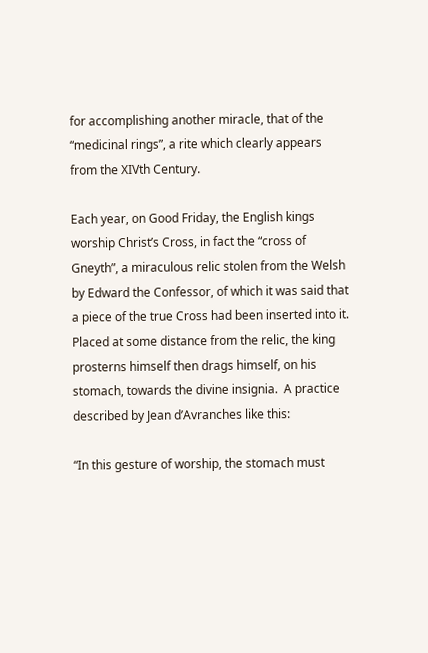for accomplishing another miracle, that of the “medicinal rings”, a rite which clearly appears from the XIVth Century.

Each year, on Good Friday, the English kings worship Christ’s Cross, in fact the “cross of Gneyth”, a miraculous relic stolen from the Welsh by Edward the Confessor, of which it was said that a piece of the true Cross had been inserted into it.  Placed at some distance from the relic, the king prosterns himself then drags himself, on his stomach, towards the divine insignia.  A practice described by Jean d’Avranches like this:

“In this gesture of worship, the stomach must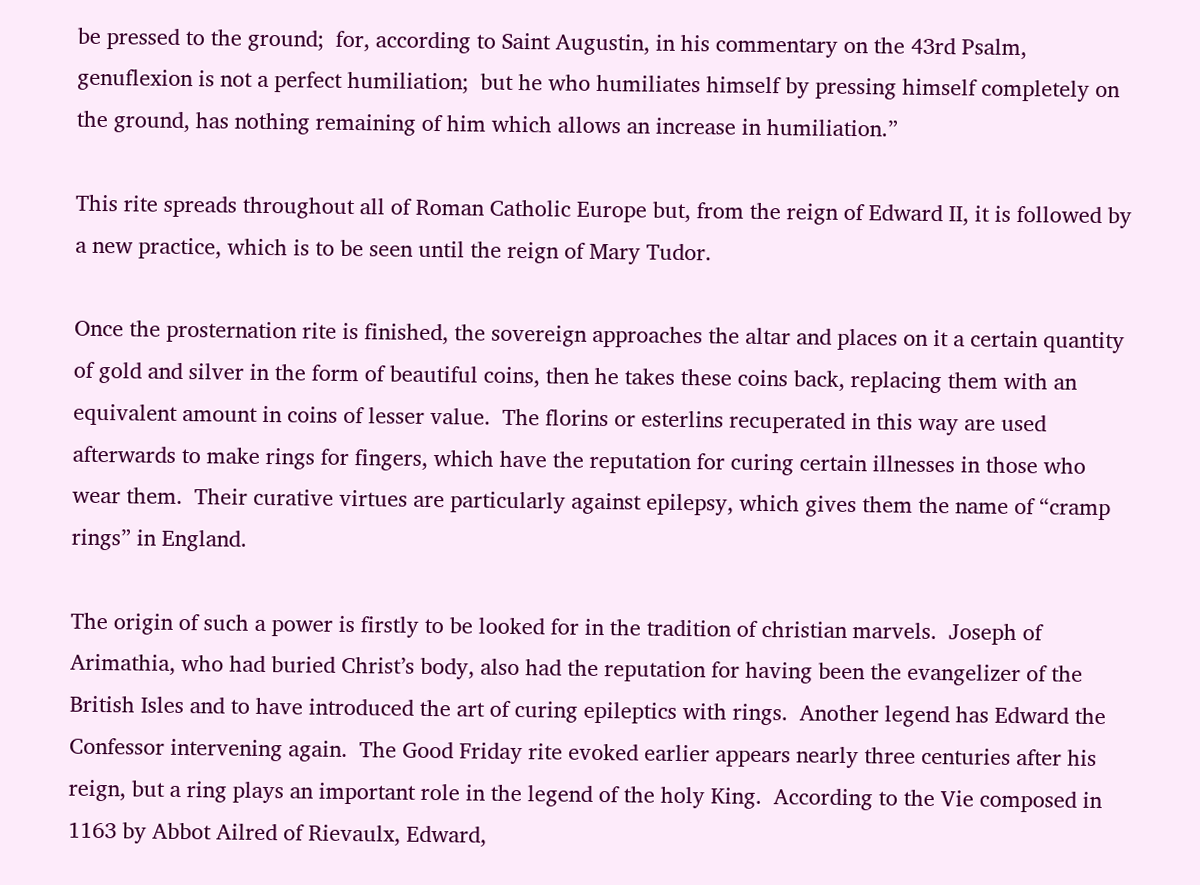be pressed to the ground;  for, according to Saint Augustin, in his commentary on the 43rd Psalm, genuflexion is not a perfect humiliation;  but he who humiliates himself by pressing himself completely on the ground, has nothing remaining of him which allows an increase in humiliation.”

This rite spreads throughout all of Roman Catholic Europe but, from the reign of Edward II, it is followed by a new practice, which is to be seen until the reign of Mary Tudor.

Once the prosternation rite is finished, the sovereign approaches the altar and places on it a certain quantity of gold and silver in the form of beautiful coins, then he takes these coins back, replacing them with an equivalent amount in coins of lesser value.  The florins or esterlins recuperated in this way are used afterwards to make rings for fingers, which have the reputation for curing certain illnesses in those who wear them.  Their curative virtues are particularly against epilepsy, which gives them the name of “cramp rings” in England.

The origin of such a power is firstly to be looked for in the tradition of christian marvels.  Joseph of Arimathia, who had buried Christ’s body, also had the reputation for having been the evangelizer of the British Isles and to have introduced the art of curing epileptics with rings.  Another legend has Edward the Confessor intervening again.  The Good Friday rite evoked earlier appears nearly three centuries after his reign, but a ring plays an important role in the legend of the holy King.  According to the Vie composed in 1163 by Abbot Ailred of Rievaulx, Edward,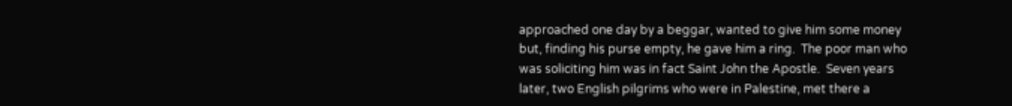approached one day by a beggar, wanted to give him some money but, finding his purse empty, he gave him a ring.  The poor man who was soliciting him was in fact Saint John the Apostle.  Seven years later, two English pilgrims who were in Palestine, met there a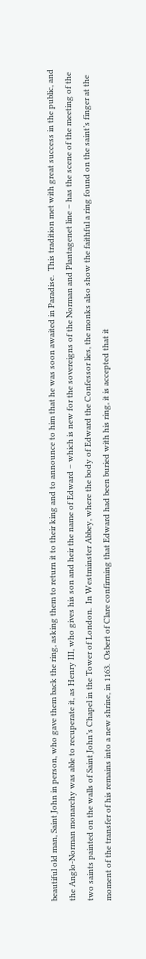beautiful old man, Saint John in person, who gave them back the ring, asking them to return it to their king and to announce to him that he was soon awaited in Paradise.  This tradition met with great success in the public, and the Anglo-Norman monarchy was able to recuperate it, as Henry III, who gives his son and heir the name of Edward – which is new for the sovereigns of the Norman and Plantagenet line – has the scene of the meeting of the two saints painted on the walls of Saint John’s Chapel in the Tower of London.  In Westminster Abbey, where the body of Edward the Confessor lies, the monks also show the faithful a ring found on the saint’s finger at the moment of the transfer of his remains into a new shrine, in 1163.  Osbert of Clare confirming that Edward had been buried with his ring, it is accepted that it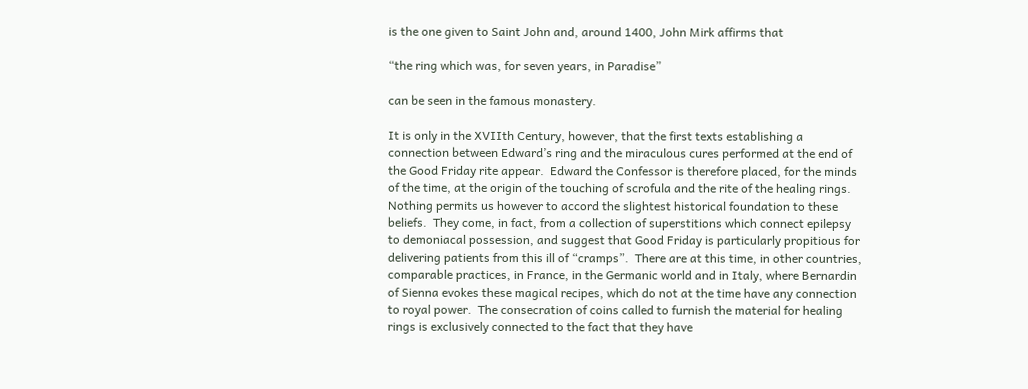is the one given to Saint John and, around 1400, John Mirk affirms that

“the ring which was, for seven years, in Paradise”

can be seen in the famous monastery.

It is only in the XVIIth Century, however, that the first texts establishing a connection between Edward’s ring and the miraculous cures performed at the end of the Good Friday rite appear.  Edward the Confessor is therefore placed, for the minds of the time, at the origin of the touching of scrofula and the rite of the healing rings.  Nothing permits us however to accord the slightest historical foundation to these beliefs.  They come, in fact, from a collection of superstitions which connect epilepsy to demoniacal possession, and suggest that Good Friday is particularly propitious for delivering patients from this ill of “cramps”.  There are at this time, in other countries, comparable practices, in France, in the Germanic world and in Italy, where Bernardin of Sienna evokes these magical recipes, which do not at the time have any connection to royal power.  The consecration of coins called to furnish the material for healing rings is exclusively connected to the fact that they have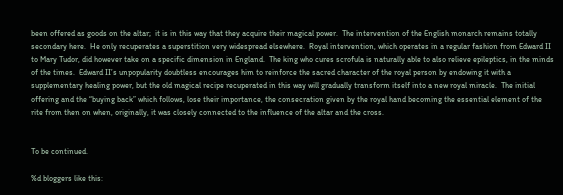been offered as goods on the altar;  it is in this way that they acquire their magical power.  The intervention of the English monarch remains totally secondary here.  He only recuperates a superstition very widespread elsewhere.  Royal intervention, which operates in a regular fashion from Edward II to Mary Tudor, did however take on a specific dimension in England.  The king who cures scrofula is naturally able to also relieve epileptics, in the minds of the times.  Edward II’s unpopularity doubtless encourages him to reinforce the sacred character of the royal person by endowing it with a supplementary healing power, but the old magical recipe recuperated in this way will gradually transform itself into a new royal miracle.  The initial offering and the “buying back” which follows, lose their importance, the consecration given by the royal hand becoming the essential element of the rite from then on when, originally, it was closely connected to the influence of the altar and the cross.


To be continued.

%d bloggers like this: